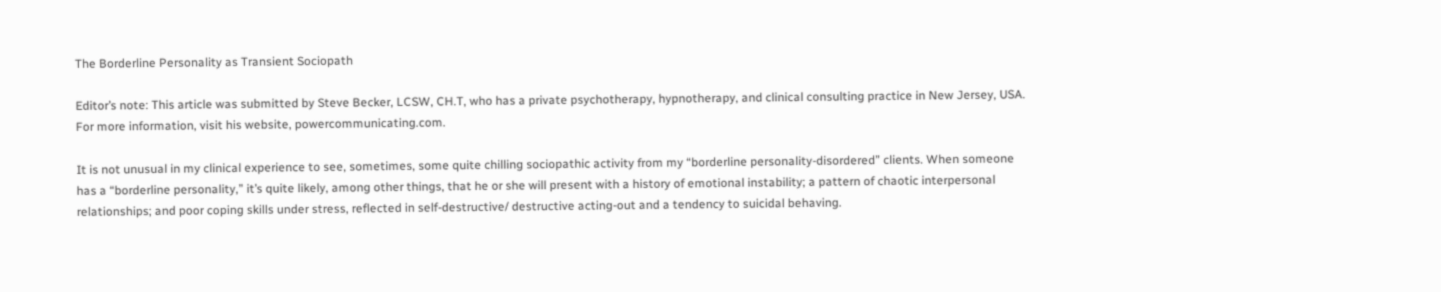The Borderline Personality as Transient Sociopath

Editor’s note: This article was submitted by Steve Becker, LCSW, CH.T, who has a private psychotherapy, hypnotherapy, and clinical consulting practice in New Jersey, USA. For more information, visit his website, powercommunicating.com.

It is not unusual in my clinical experience to see, sometimes, some quite chilling sociopathic activity from my “borderline personality-disordered” clients. When someone has a “borderline personality,” it’s quite likely, among other things, that he or she will present with a history of emotional instability; a pattern of chaotic interpersonal relationships; and poor coping skills under stress, reflected in self-destructive/ destructive acting-out and a tendency to suicidal behaving.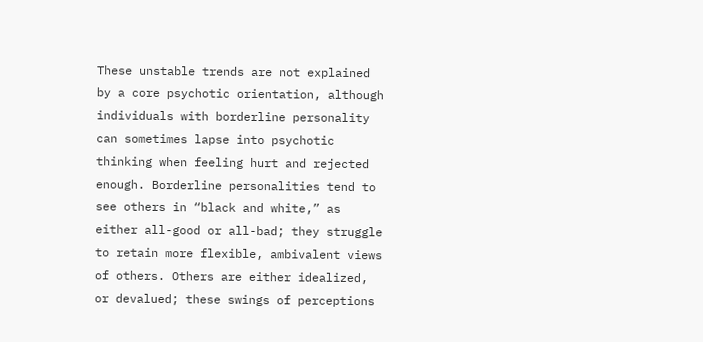These unstable trends are not explained by a core psychotic orientation, although individuals with borderline personality can sometimes lapse into psychotic thinking when feeling hurt and rejected enough. Borderline personalities tend to see others in “black and white,” as either all-good or all-bad; they struggle to retain more flexible, ambivalent views of others. Others are either idealized, or devalued; these swings of perceptions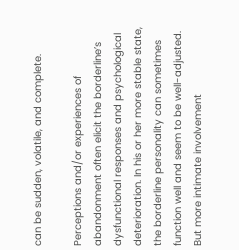can be sudden, volatile, and complete.

Perceptions and/or experiences of abandonment often elicit the borderline’s dysfunctional responses and psychological deterioration. In his or her more stable state, the borderline personality can sometimes function well and seem to be well-adjusted. But more intimate involvement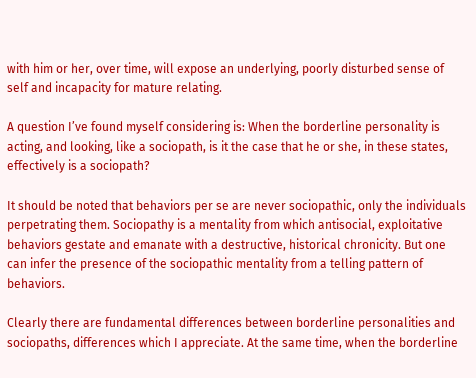with him or her, over time, will expose an underlying, poorly disturbed sense of self and incapacity for mature relating.

A question I’ve found myself considering is: When the borderline personality is acting, and looking, like a sociopath, is it the case that he or she, in these states, effectively is a sociopath?

It should be noted that behaviors per se are never sociopathic, only the individuals perpetrating them. Sociopathy is a mentality from which antisocial, exploitative behaviors gestate and emanate with a destructive, historical chronicity. But one can infer the presence of the sociopathic mentality from a telling pattern of behaviors.

Clearly there are fundamental differences between borderline personalities and sociopaths, differences which I appreciate. At the same time, when the borderline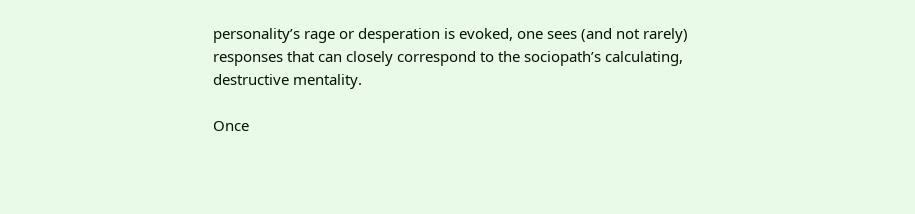personality’s rage or desperation is evoked, one sees (and not rarely) responses that can closely correspond to the sociopath’s calculating, destructive mentality.

Once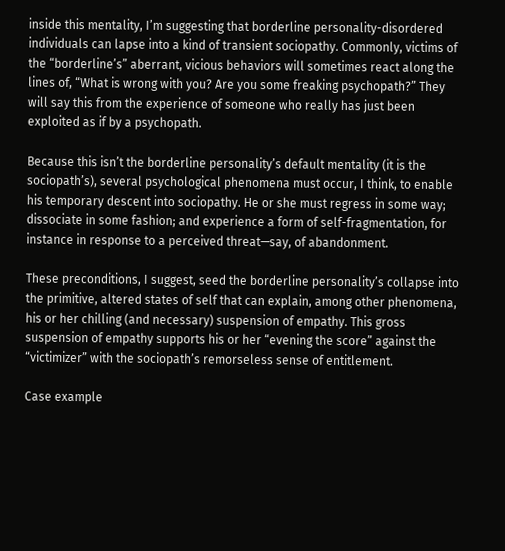inside this mentality, I’m suggesting that borderline personality-disordered individuals can lapse into a kind of transient sociopathy. Commonly, victims of the “borderline’s” aberrant, vicious behaviors will sometimes react along the lines of, “What is wrong with you? Are you some freaking psychopath?” They will say this from the experience of someone who really has just been exploited as if by a psychopath.

Because this isn’t the borderline personality’s default mentality (it is the sociopath’s), several psychological phenomena must occur, I think, to enable his temporary descent into sociopathy. He or she must regress in some way; dissociate in some fashion; and experience a form of self-fragmentation, for instance in response to a perceived threat—say, of abandonment.

These preconditions, I suggest, seed the borderline personality’s collapse into the primitive, altered states of self that can explain, among other phenomena, his or her chilling (and necessary) suspension of empathy. This gross suspension of empathy supports his or her “evening the score” against the “victimizer” with the sociopath’s remorseless sense of entitlement.

Case example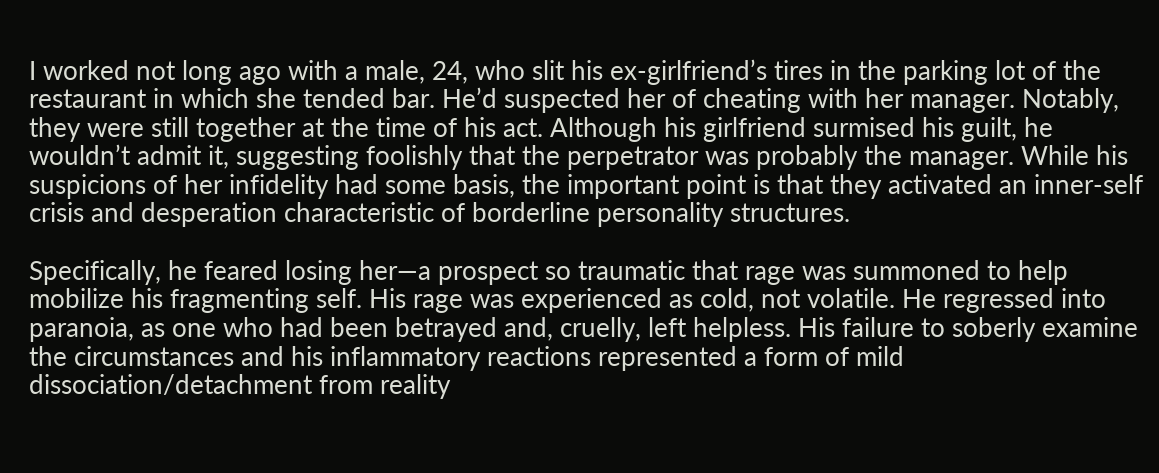I worked not long ago with a male, 24, who slit his ex-girlfriend’s tires in the parking lot of the restaurant in which she tended bar. He’d suspected her of cheating with her manager. Notably, they were still together at the time of his act. Although his girlfriend surmised his guilt, he wouldn’t admit it, suggesting foolishly that the perpetrator was probably the manager. While his suspicions of her infidelity had some basis, the important point is that they activated an inner-self crisis and desperation characteristic of borderline personality structures.

Specifically, he feared losing her—a prospect so traumatic that rage was summoned to help mobilize his fragmenting self. His rage was experienced as cold, not volatile. He regressed into paranoia, as one who had been betrayed and, cruelly, left helpless. His failure to soberly examine the circumstances and his inflammatory reactions represented a form of mild dissociation/detachment from reality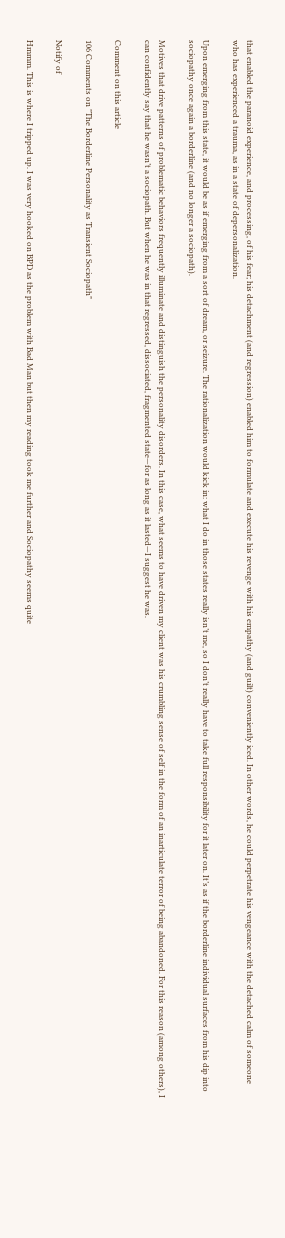that enabled the paranoid experience, and processing, of his fear; his detachment (and regression) enabled him to formulate and execute his revenge with his empathy (and guilt) conveniently iced. In other words, he could perpetrate his vengeance with the detached calm of someone who has experienced a trauma, as in a state of depersonalization.

Upon emerging from this state, it would be as if emerging from a sort of dream, or seizure. The rationalization would kick in: what I do in those states really isn’t me, so I don’t really have to take full responsibility for it later on. It’s as if the borderline individual surfaces from his dip into sociopathy once again a borderline (and no longer a sociopath).

Motives that drive patterns of problematic behaviors frequently illuminate and distinguish the personality disorders. In this case, what seems to have driven my client was his crumbling sense of self in the form of an inarticulate terror of being abandoned. For this reason (among others), I can confidently say that he wasn’t a sociopath. But when he was in that regressed, dissociated, fragmented state—for as long as it lasted—I suggest he was.

Comment on this article

106 Comments on "The Borderline Personality as Transient Sociopath"

Notify of

Hmmm. This is where I tripped up. I was very hooked on BPD as the problem with Bad Man but then my reading took me further and Sociopathy seems quite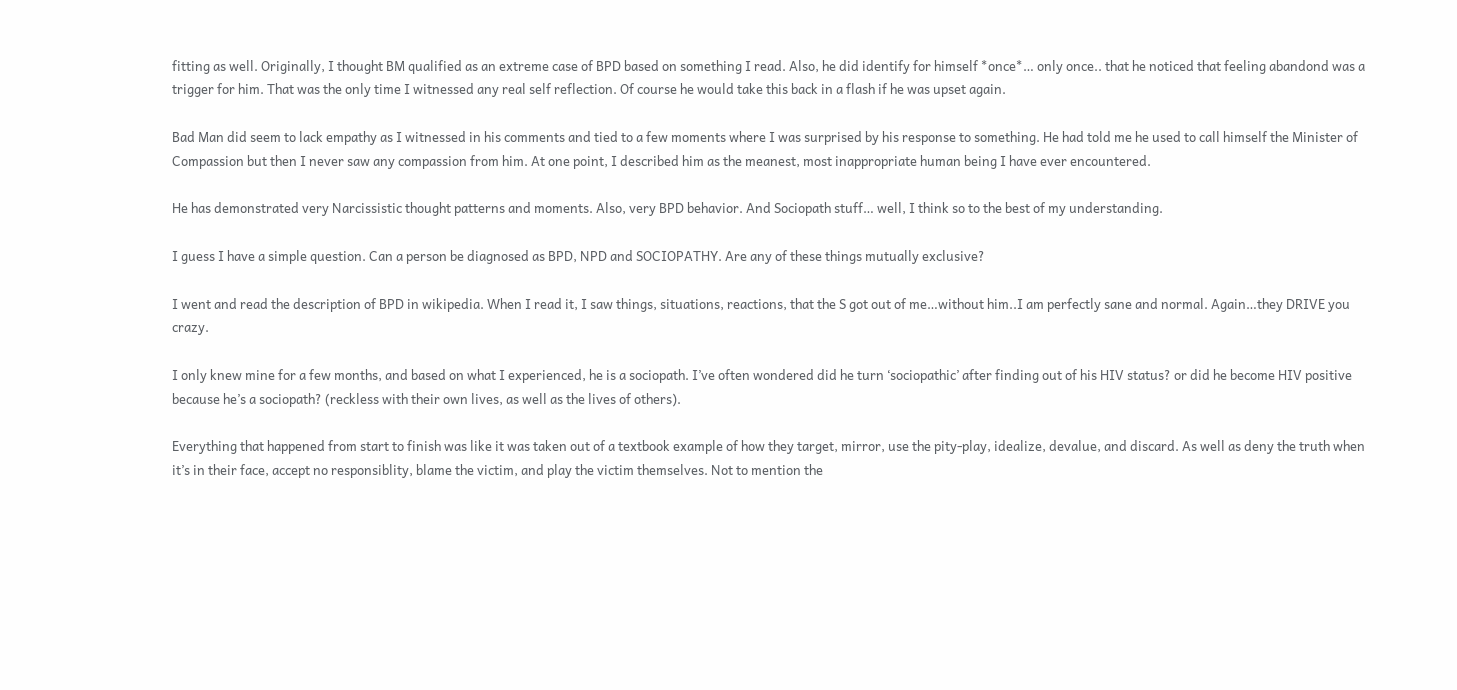fitting as well. Originally, I thought BM qualified as an extreme case of BPD based on something I read. Also, he did identify for himself *once*… only once.. that he noticed that feeling abandond was a trigger for him. That was the only time I witnessed any real self reflection. Of course he would take this back in a flash if he was upset again.

Bad Man did seem to lack empathy as I witnessed in his comments and tied to a few moments where I was surprised by his response to something. He had told me he used to call himself the Minister of Compassion but then I never saw any compassion from him. At one point, I described him as the meanest, most inappropriate human being I have ever encountered.

He has demonstrated very Narcissistic thought patterns and moments. Also, very BPD behavior. And Sociopath stuff… well, I think so to the best of my understanding.

I guess I have a simple question. Can a person be diagnosed as BPD, NPD and SOCIOPATHY. Are any of these things mutually exclusive?

I went and read the description of BPD in wikipedia. When I read it, I saw things, situations, reactions, that the S got out of me…without him..I am perfectly sane and normal. Again…they DRIVE you crazy.

I only knew mine for a few months, and based on what I experienced, he is a sociopath. I’ve often wondered did he turn ‘sociopathic’ after finding out of his HIV status? or did he become HIV positive because he’s a sociopath? (reckless with their own lives, as well as the lives of others).

Everything that happened from start to finish was like it was taken out of a textbook example of how they target, mirror, use the pity-play, idealize, devalue, and discard. As well as deny the truth when it’s in their face, accept no responsiblity, blame the victim, and play the victim themselves. Not to mention the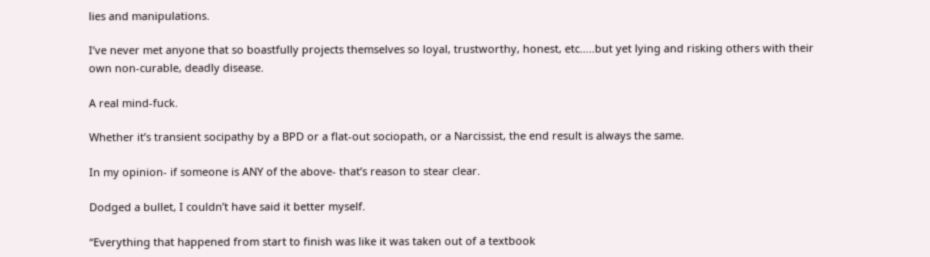lies and manipulations.

I’ve never met anyone that so boastfully projects themselves so loyal, trustworthy, honest, etc…..but yet lying and risking others with their own non-curable, deadly disease.

A real mind-fuck.

Whether it’s transient socipathy by a BPD or a flat-out sociopath, or a Narcissist, the end result is always the same.

In my opinion- if someone is ANY of the above- that’s reason to stear clear.

Dodged a bullet, I couldn’t have said it better myself.

“Everything that happened from start to finish was like it was taken out of a textbook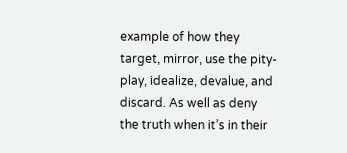example of how they target, mirror, use the pity-play, idealize, devalue, and discard. As well as deny the truth when it’s in their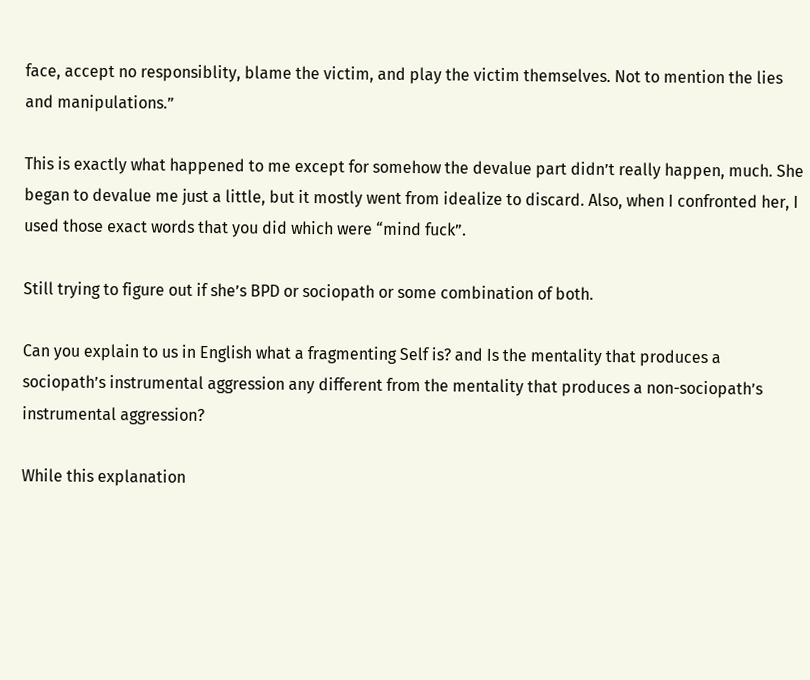face, accept no responsiblity, blame the victim, and play the victim themselves. Not to mention the lies and manipulations.”

This is exactly what happened to me except for somehow the devalue part didn’t really happen, much. She began to devalue me just a little, but it mostly went from idealize to discard. Also, when I confronted her, I used those exact words that you did which were “mind fuck”.

Still trying to figure out if she’s BPD or sociopath or some combination of both.

Can you explain to us in English what a fragmenting Self is? and Is the mentality that produces a sociopath’s instrumental aggression any different from the mentality that produces a non-sociopath’s instrumental aggression?

While this explanation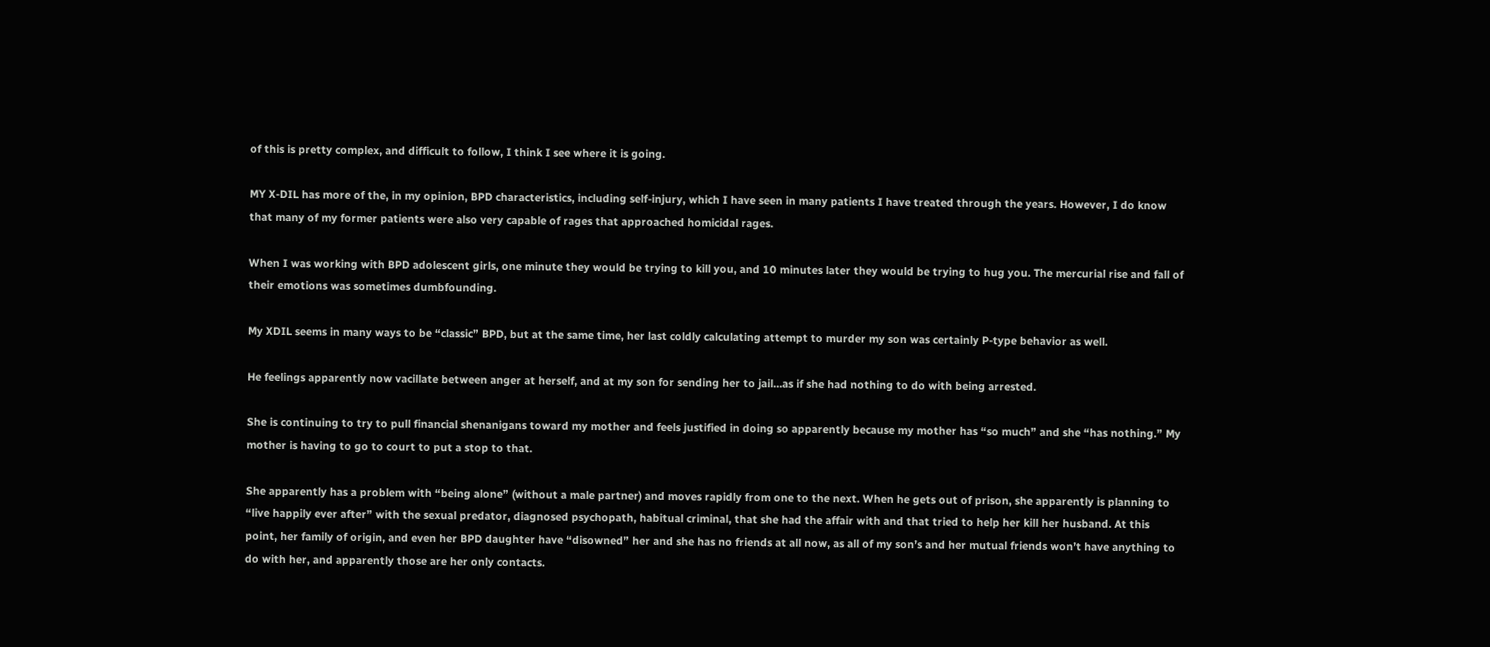of this is pretty complex, and difficult to follow, I think I see where it is going.

MY X-DIL has more of the, in my opinion, BPD characteristics, including self-injury, which I have seen in many patients I have treated through the years. However, I do know that many of my former patients were also very capable of rages that approached homicidal rages.

When I was working with BPD adolescent girls, one minute they would be trying to kill you, and 10 minutes later they would be trying to hug you. The mercurial rise and fall of their emotions was sometimes dumbfounding.

My XDIL seems in many ways to be “classic” BPD, but at the same time, her last coldly calculating attempt to murder my son was certainly P-type behavior as well.

He feelings apparently now vacillate between anger at herself, and at my son for sending her to jail…as if she had nothing to do with being arrested.

She is continuing to try to pull financial shenanigans toward my mother and feels justified in doing so apparently because my mother has “so much” and she “has nothing.” My mother is having to go to court to put a stop to that.

She apparently has a problem with “being alone” (without a male partner) and moves rapidly from one to the next. When he gets out of prison, she apparently is planning to “live happily ever after” with the sexual predator, diagnosed psychopath, habitual criminal, that she had the affair with and that tried to help her kill her husband. At this point, her family of origin, and even her BPD daughter have “disowned” her and she has no friends at all now, as all of my son’s and her mutual friends won’t have anything to do with her, and apparently those are her only contacts.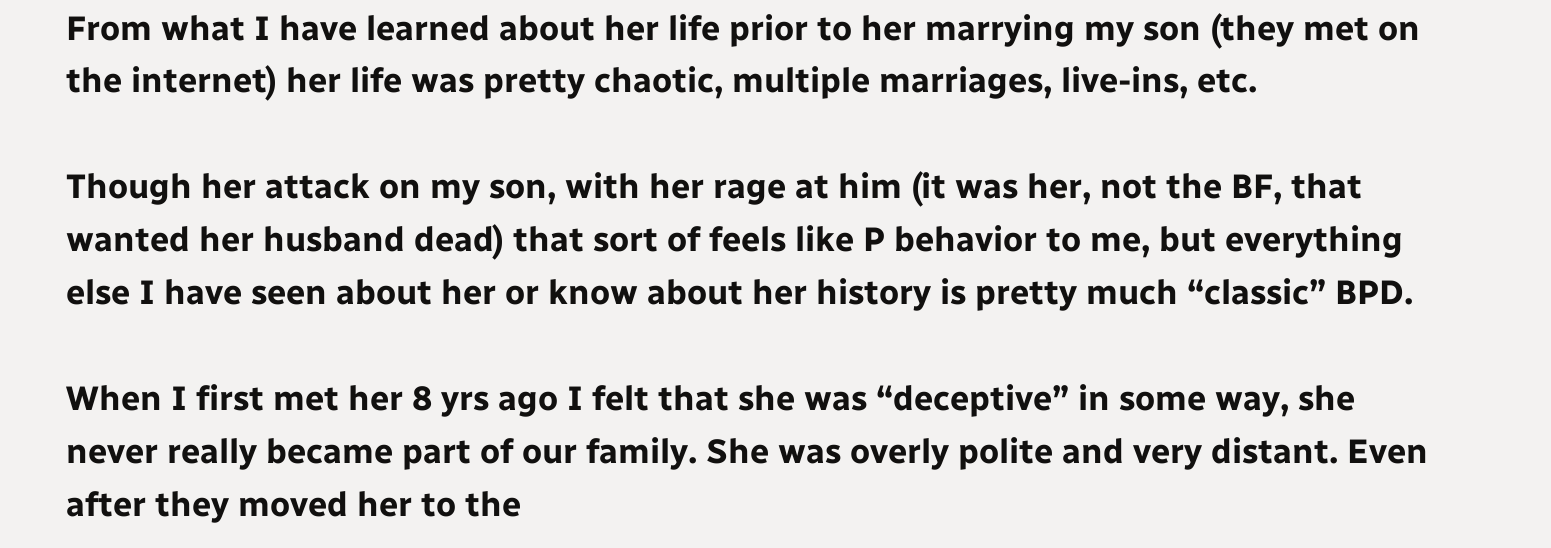From what I have learned about her life prior to her marrying my son (they met on the internet) her life was pretty chaotic, multiple marriages, live-ins, etc.

Though her attack on my son, with her rage at him (it was her, not the BF, that wanted her husband dead) that sort of feels like P behavior to me, but everything else I have seen about her or know about her history is pretty much “classic” BPD.

When I first met her 8 yrs ago I felt that she was “deceptive” in some way, she never really became part of our family. She was overly polite and very distant. Even after they moved her to the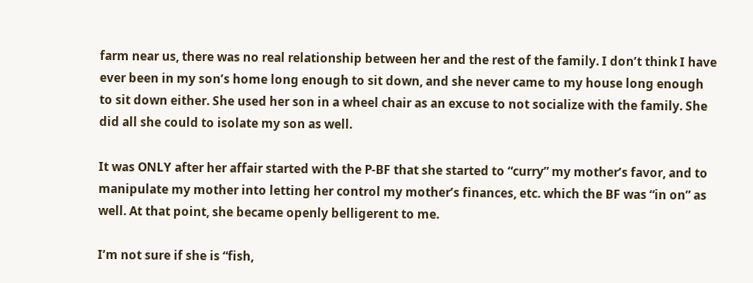farm near us, there was no real relationship between her and the rest of the family. I don’t think I have ever been in my son’s home long enough to sit down, and she never came to my house long enough to sit down either. She used her son in a wheel chair as an excuse to not socialize with the family. She did all she could to isolate my son as well.

It was ONLY after her affair started with the P-BF that she started to “curry” my mother’s favor, and to manipulate my mother into letting her control my mother’s finances, etc. which the BF was “in on” as well. At that point, she became openly belligerent to me.

I’m not sure if she is “fish,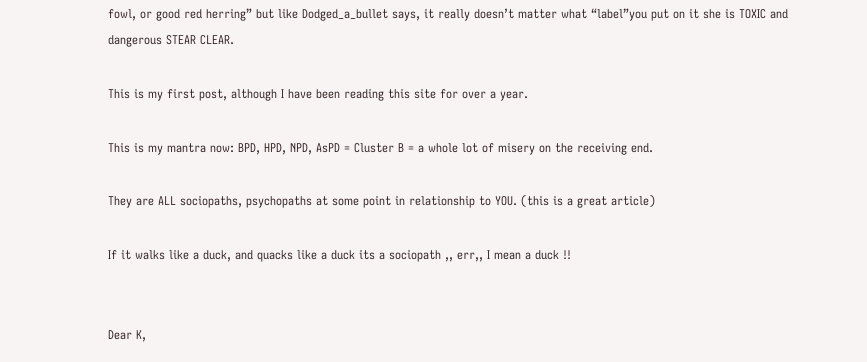fowl, or good red herring” but like Dodged_a_bullet says, it really doesn’t matter what “label”you put on it she is TOXIC and dangerous STEAR CLEAR.

This is my first post, although I have been reading this site for over a year.

This is my mantra now: BPD, HPD, NPD, AsPD = Cluster B = a whole lot of misery on the receiving end.

They are ALL sociopaths, psychopaths at some point in relationship to YOU. (this is a great article)

If it walks like a duck, and quacks like a duck its a sociopath ,, err,, I mean a duck !!


Dear K,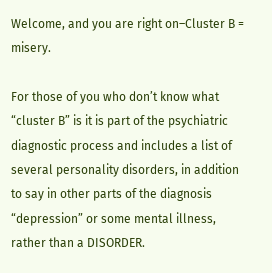Welcome, and you are right on–Cluster B = misery.

For those of you who don’t know what “cluster B” is it is part of the psychiatric diagnostic process and includes a list of several personality disorders, in addition to say in other parts of the diagnosis “depression” or some mental illness, rather than a DISORDER.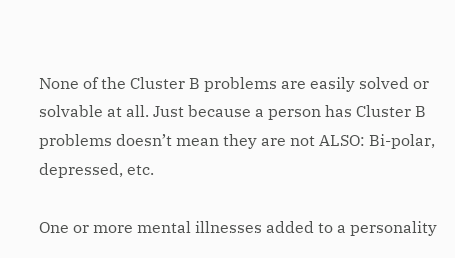None of the Cluster B problems are easily solved or solvable at all. Just because a person has Cluster B problems doesn’t mean they are not ALSO: Bi-polar, depressed, etc.

One or more mental illnesses added to a personality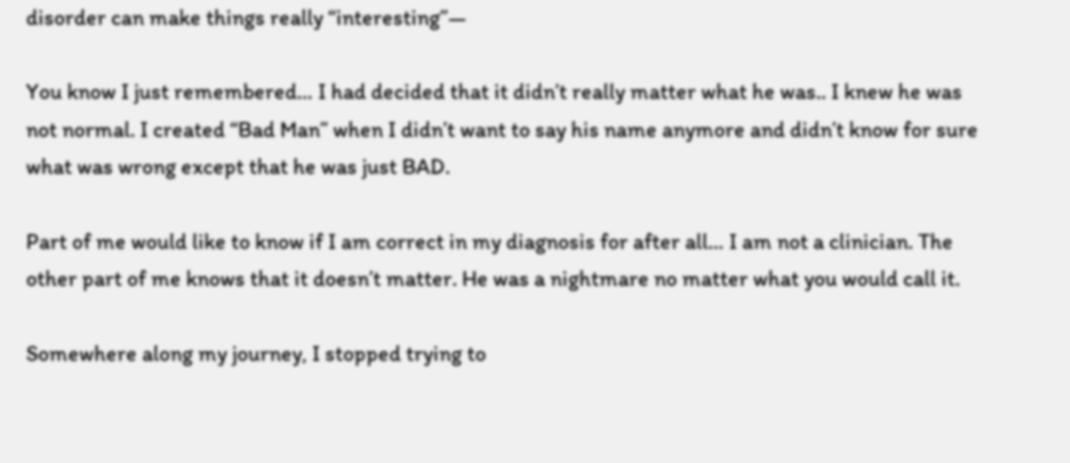disorder can make things really “interesting”—

You know I just remembered… I had decided that it didn’t really matter what he was.. I knew he was not normal. I created “Bad Man” when I didn’t want to say his name anymore and didn’t know for sure what was wrong except that he was just BAD.

Part of me would like to know if I am correct in my diagnosis for after all… I am not a clinician. The other part of me knows that it doesn’t matter. He was a nightmare no matter what you would call it.

Somewhere along my journey, I stopped trying to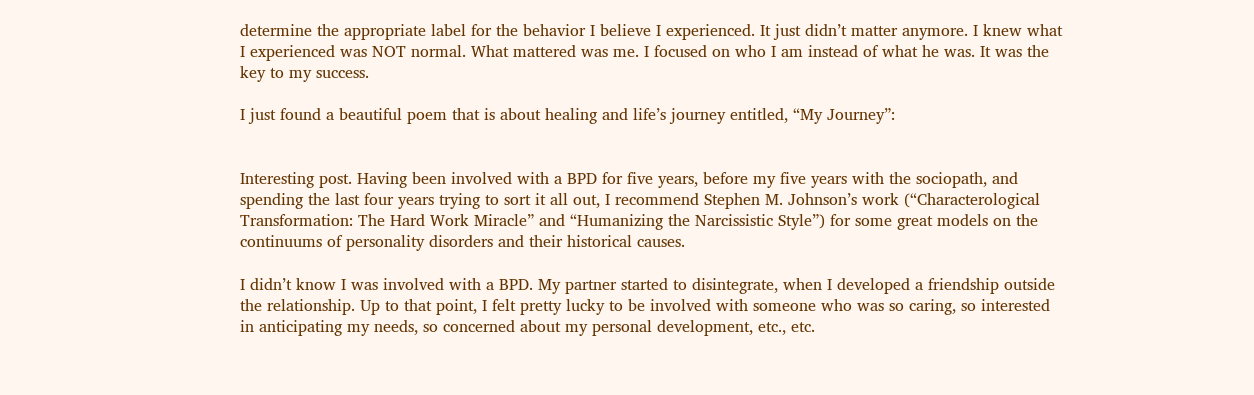determine the appropriate label for the behavior I believe I experienced. It just didn’t matter anymore. I knew what I experienced was NOT normal. What mattered was me. I focused on who I am instead of what he was. It was the key to my success.

I just found a beautiful poem that is about healing and life’s journey entitled, “My Journey”:


Interesting post. Having been involved with a BPD for five years, before my five years with the sociopath, and spending the last four years trying to sort it all out, I recommend Stephen M. Johnson’s work (“Characterological Transformation: The Hard Work Miracle” and “Humanizing the Narcissistic Style”) for some great models on the continuums of personality disorders and their historical causes.

I didn’t know I was involved with a BPD. My partner started to disintegrate, when I developed a friendship outside the relationship. Up to that point, I felt pretty lucky to be involved with someone who was so caring, so interested in anticipating my needs, so concerned about my personal development, etc., etc.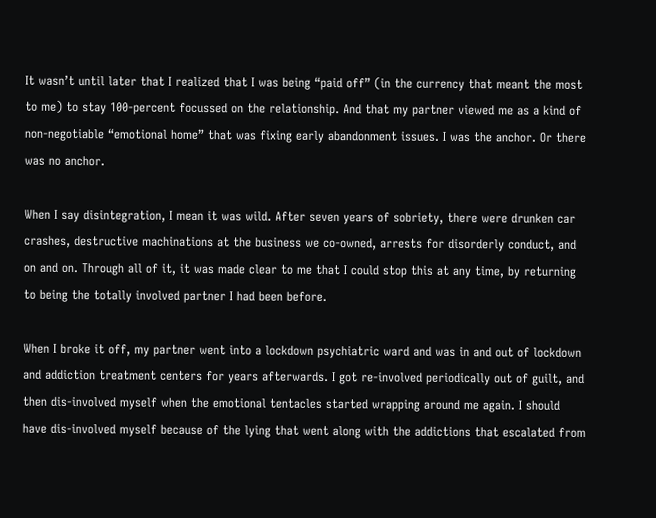It wasn’t until later that I realized that I was being “paid off” (in the currency that meant the most to me) to stay 100-percent focussed on the relationship. And that my partner viewed me as a kind of non-negotiable “emotional home” that was fixing early abandonment issues. I was the anchor. Or there was no anchor.

When I say disintegration, I mean it was wild. After seven years of sobriety, there were drunken car crashes, destructive machinations at the business we co-owned, arrests for disorderly conduct, and on and on. Through all of it, it was made clear to me that I could stop this at any time, by returning to being the totally involved partner I had been before.

When I broke it off, my partner went into a lockdown psychiatric ward and was in and out of lockdown and addiction treatment centers for years afterwards. I got re-involved periodically out of guilt, and then dis-involved myself when the emotional tentacles started wrapping around me again. I should have dis-involved myself because of the lying that went along with the addictions that escalated from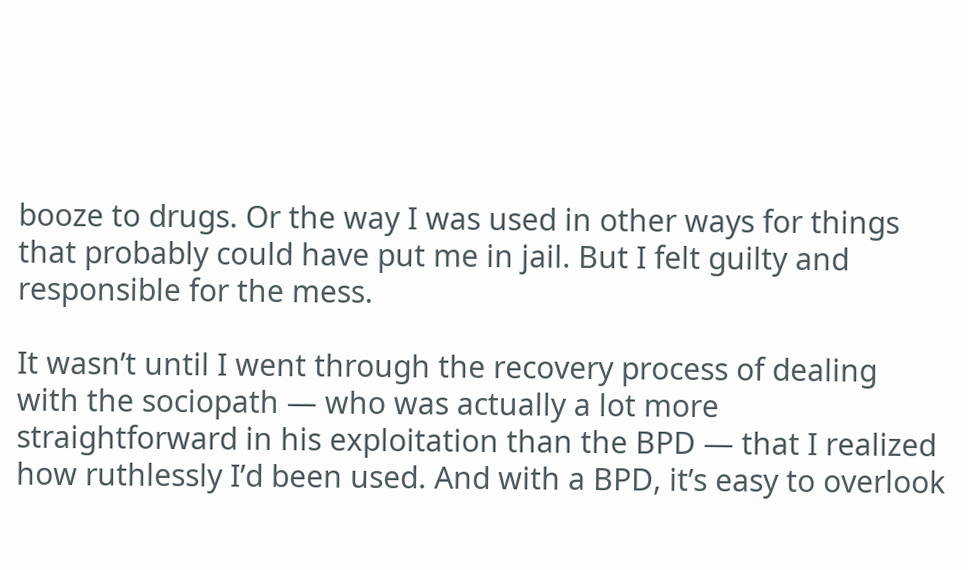booze to drugs. Or the way I was used in other ways for things that probably could have put me in jail. But I felt guilty and responsible for the mess.

It wasn’t until I went through the recovery process of dealing with the sociopath — who was actually a lot more straightforward in his exploitation than the BPD — that I realized how ruthlessly I’d been used. And with a BPD, it’s easy to overlook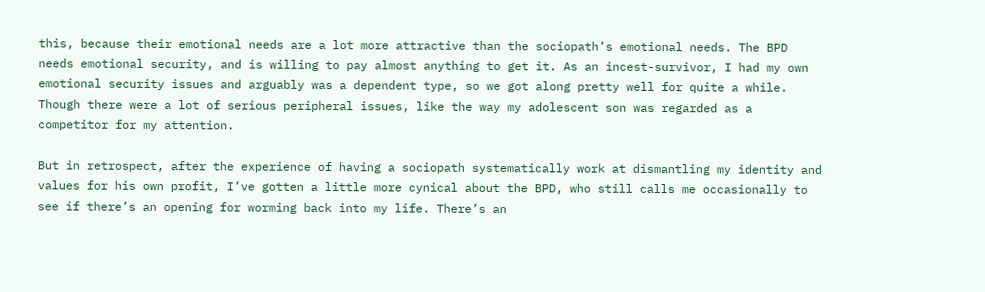this, because their emotional needs are a lot more attractive than the sociopath’s emotional needs. The BPD needs emotional security, and is willing to pay almost anything to get it. As an incest-survivor, I had my own emotional security issues and arguably was a dependent type, so we got along pretty well for quite a while. Though there were a lot of serious peripheral issues, like the way my adolescent son was regarded as a competitor for my attention.

But in retrospect, after the experience of having a sociopath systematically work at dismantling my identity and values for his own profit, I’ve gotten a little more cynical about the BPD, who still calls me occasionally to see if there’s an opening for worming back into my life. There’s an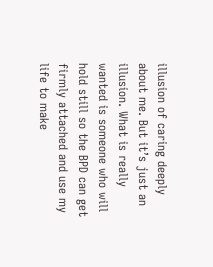illusion of caring deeply about me. But it’s just an illusion. What is really wanted is someone who will hold still so the BPD can get firmly attached and use my life to make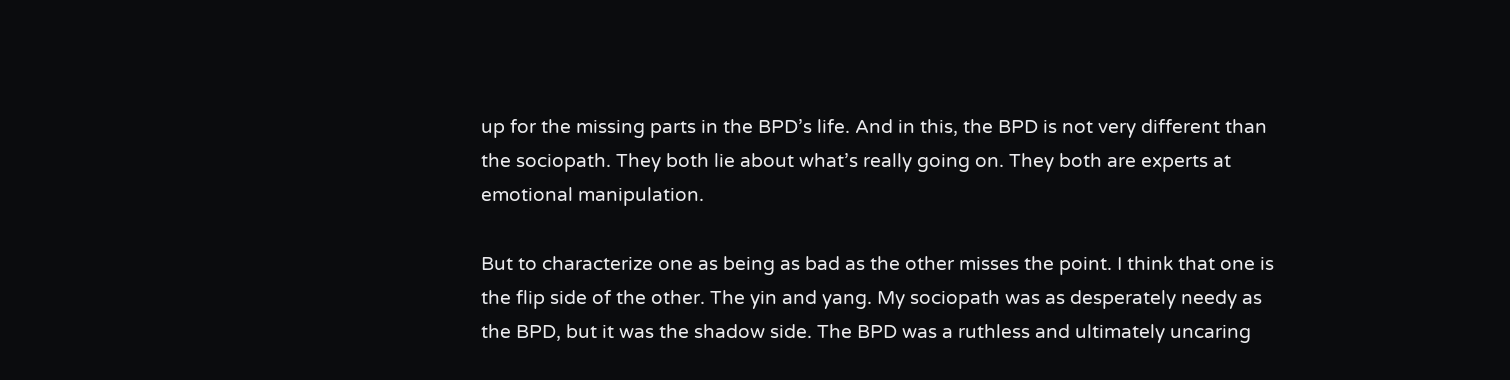up for the missing parts in the BPD’s life. And in this, the BPD is not very different than the sociopath. They both lie about what’s really going on. They both are experts at emotional manipulation.

But to characterize one as being as bad as the other misses the point. I think that one is the flip side of the other. The yin and yang. My sociopath was as desperately needy as the BPD, but it was the shadow side. The BPD was a ruthless and ultimately uncaring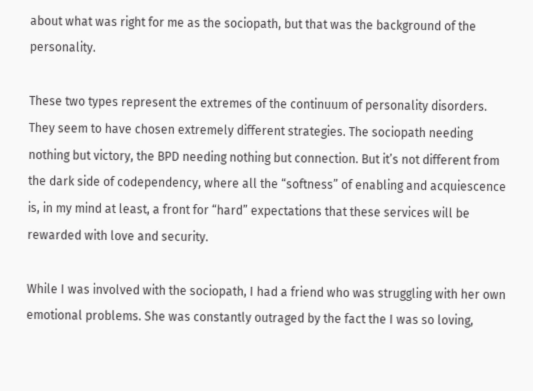about what was right for me as the sociopath, but that was the background of the personality.

These two types represent the extremes of the continuum of personality disorders. They seem to have chosen extremely different strategies. The sociopath needing nothing but victory, the BPD needing nothing but connection. But it’s not different from the dark side of codependency, where all the “softness” of enabling and acquiescence is, in my mind at least, a front for “hard” expectations that these services will be rewarded with love and security.

While I was involved with the sociopath, I had a friend who was struggling with her own emotional problems. She was constantly outraged by the fact the I was so loving,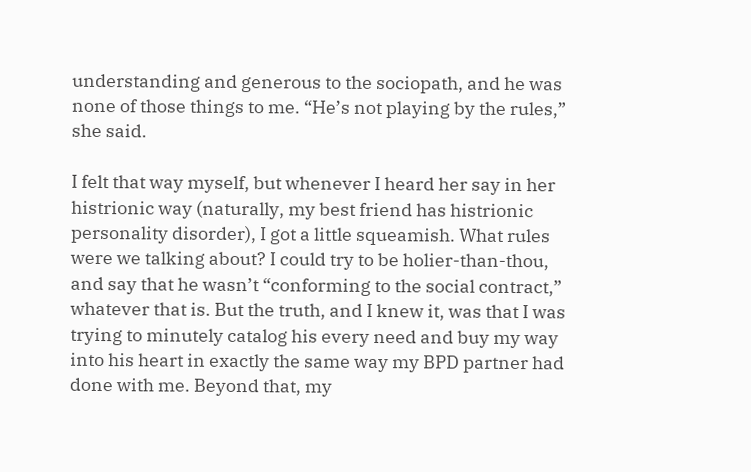understanding and generous to the sociopath, and he was none of those things to me. “He’s not playing by the rules,” she said.

I felt that way myself, but whenever I heard her say in her histrionic way (naturally, my best friend has histrionic personality disorder), I got a little squeamish. What rules were we talking about? I could try to be holier-than-thou, and say that he wasn’t “conforming to the social contract,” whatever that is. But the truth, and I knew it, was that I was trying to minutely catalog his every need and buy my way into his heart in exactly the same way my BPD partner had done with me. Beyond that, my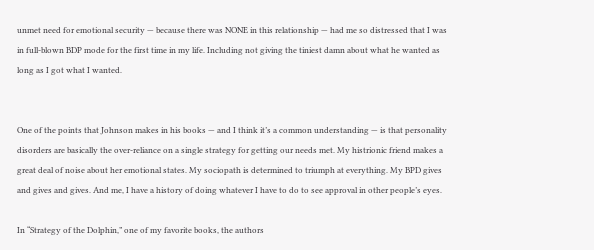unmet need for emotional security — because there was NONE in this relationship — had me so distressed that I was in full-blown BDP mode for the first time in my life. Including not giving the tiniest damn about what he wanted as long as I got what I wanted.


One of the points that Johnson makes in his books — and I think it’s a common understanding — is that personality disorders are basically the over-reliance on a single strategy for getting our needs met. My histrionic friend makes a great deal of noise about her emotional states. My sociopath is determined to triumph at everything. My BPD gives and gives and gives. And me, I have a history of doing whatever I have to do to see approval in other people’s eyes.

In “Strategy of the Dolphin,” one of my favorite books, the authors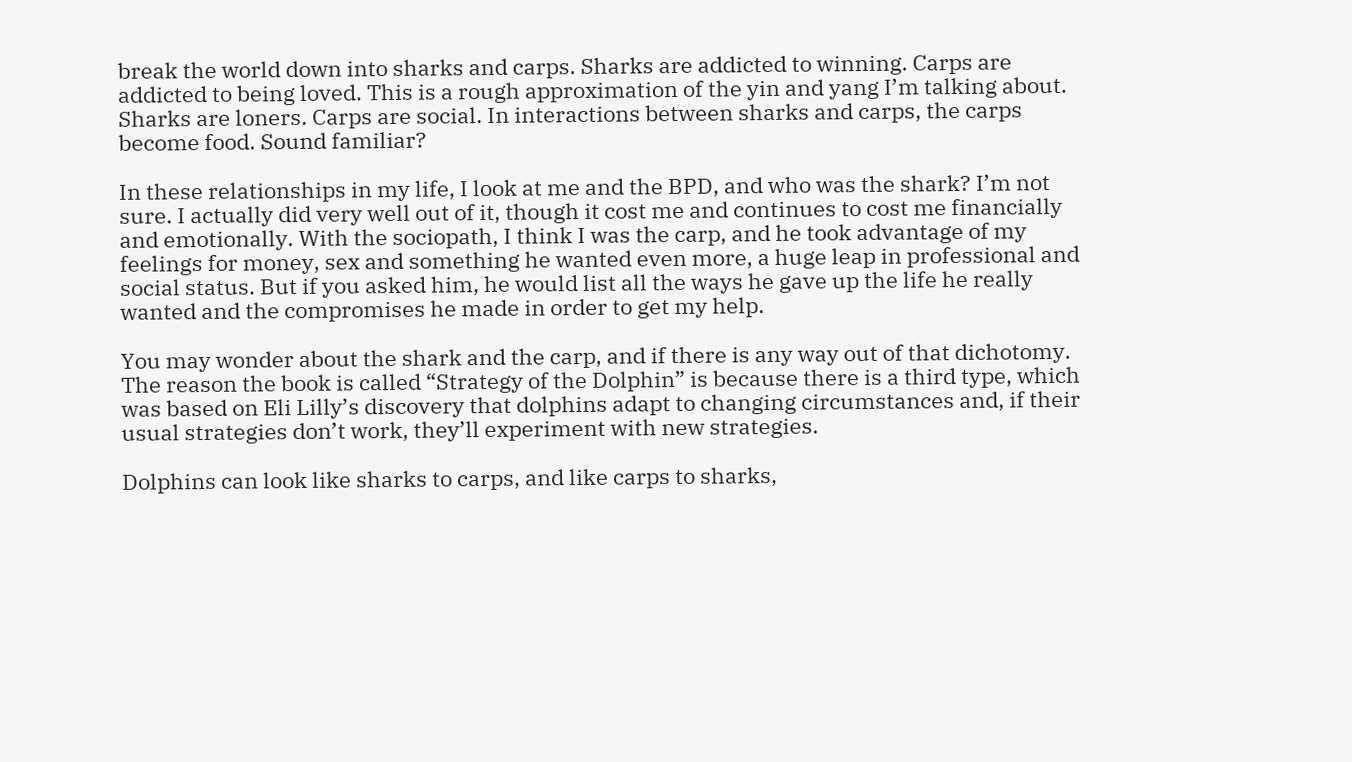break the world down into sharks and carps. Sharks are addicted to winning. Carps are addicted to being loved. This is a rough approximation of the yin and yang I’m talking about. Sharks are loners. Carps are social. In interactions between sharks and carps, the carps become food. Sound familiar?

In these relationships in my life, I look at me and the BPD, and who was the shark? I’m not sure. I actually did very well out of it, though it cost me and continues to cost me financially and emotionally. With the sociopath, I think I was the carp, and he took advantage of my feelings for money, sex and something he wanted even more, a huge leap in professional and social status. But if you asked him, he would list all the ways he gave up the life he really wanted and the compromises he made in order to get my help.

You may wonder about the shark and the carp, and if there is any way out of that dichotomy. The reason the book is called “Strategy of the Dolphin” is because there is a third type, which was based on Eli Lilly’s discovery that dolphins adapt to changing circumstances and, if their usual strategies don’t work, they’ll experiment with new strategies.

Dolphins can look like sharks to carps, and like carps to sharks,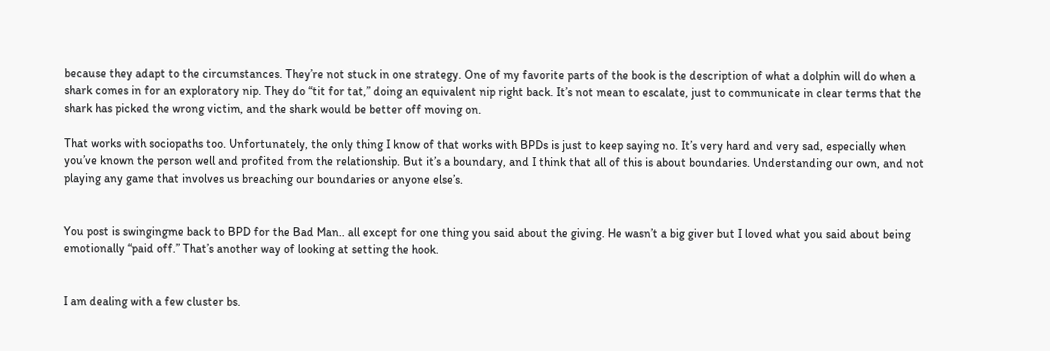because they adapt to the circumstances. They’re not stuck in one strategy. One of my favorite parts of the book is the description of what a dolphin will do when a shark comes in for an exploratory nip. They do “tit for tat,” doing an equivalent nip right back. It’s not mean to escalate, just to communicate in clear terms that the shark has picked the wrong victim, and the shark would be better off moving on.

That works with sociopaths too. Unfortunately, the only thing I know of that works with BPDs is just to keep saying no. It’s very hard and very sad, especially when you’ve known the person well and profited from the relationship. But it’s a boundary, and I think that all of this is about boundaries. Understanding our own, and not playing any game that involves us breaching our boundaries or anyone else’s.


You post is swingingme back to BPD for the Bad Man.. all except for one thing you said about the giving. He wasn’t a big giver but I loved what you said about being emotionally “paid off.” That’s another way of looking at setting the hook.


I am dealing with a few cluster bs.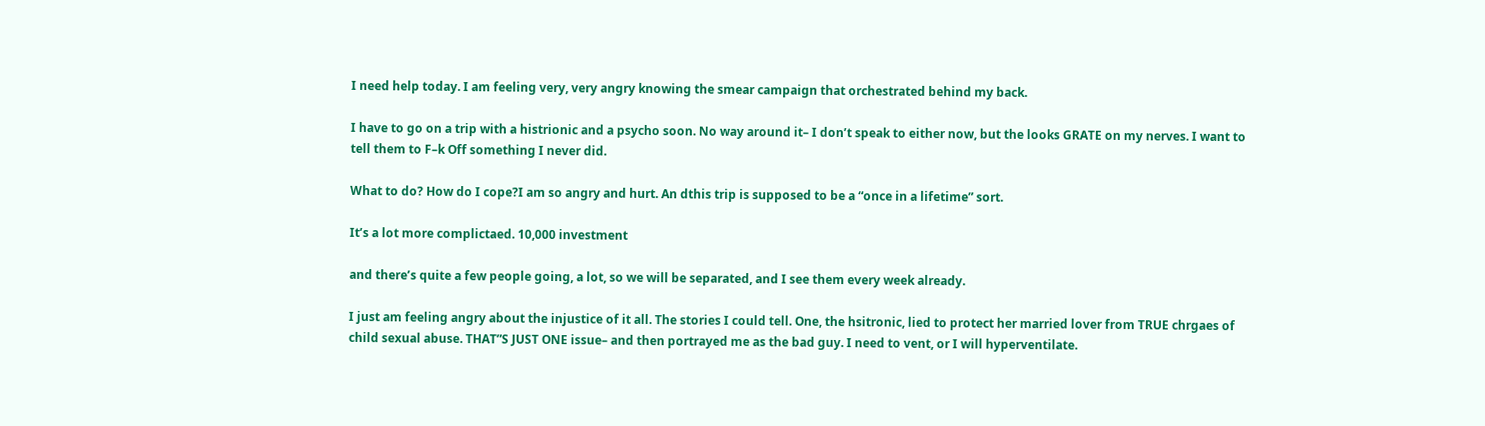I need help today. I am feeling very, very angry knowing the smear campaign that orchestrated behind my back.

I have to go on a trip with a histrionic and a psycho soon. No way around it– I don’t speak to either now, but the looks GRATE on my nerves. I want to tell them to F–k Off something I never did.

What to do? How do I cope?I am so angry and hurt. An dthis trip is supposed to be a “once in a lifetime” sort.

It’s a lot more complictaed. 10,000 investment

and there’s quite a few people going, a lot, so we will be separated, and I see them every week already.

I just am feeling angry about the injustice of it all. The stories I could tell. One, the hsitronic, lied to protect her married lover from TRUE chrgaes of child sexual abuse. THAT”S JUST ONE issue– and then portrayed me as the bad guy. I need to vent, or I will hyperventilate.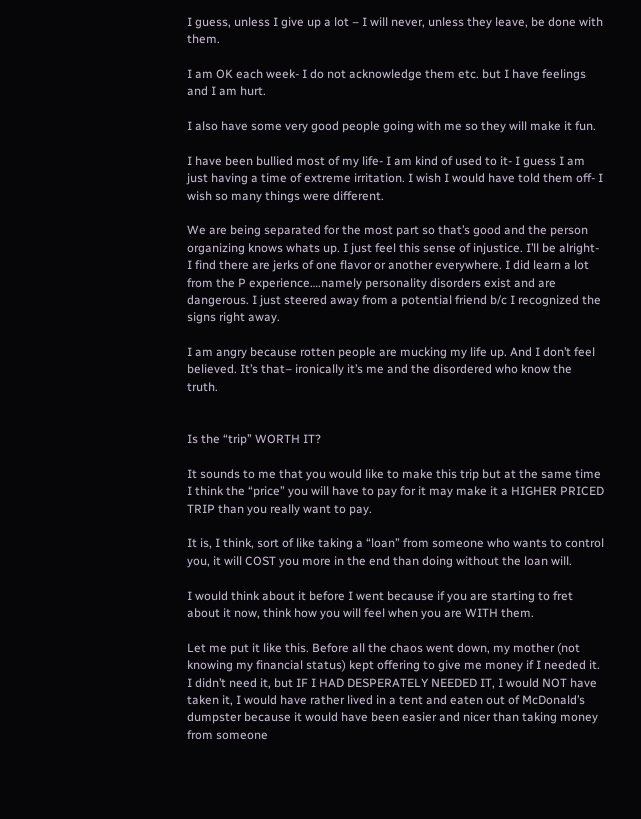I guess, unless I give up a lot – I will never, unless they leave, be done with them.

I am OK each week- I do not acknowledge them etc. but I have feelings and I am hurt.

I also have some very good people going with me so they will make it fun.

I have been bullied most of my life- I am kind of used to it- I guess I am just having a time of extreme irritation. I wish I would have told them off- I wish so many things were different.

We are being separated for the most part so that’s good and the person organizing knows whats up. I just feel this sense of injustice. I’ll be alright- I find there are jerks of one flavor or another everywhere. I did learn a lot from the P experience….namely personality disorders exist and are dangerous. I just steered away from a potential friend b/c I recognized the signs right away.

I am angry because rotten people are mucking my life up. And I don’t feel believed. It’s that– ironically it’s me and the disordered who know the truth.


Is the “trip” WORTH IT?

It sounds to me that you would like to make this trip but at the same time I think the “price” you will have to pay for it may make it a HIGHER PRICED TRIP than you really want to pay.

It is, I think, sort of like taking a “loan” from someone who wants to control you, it will COST you more in the end than doing without the loan will.

I would think about it before I went because if you are starting to fret about it now, think how you will feel when you are WITH them.

Let me put it like this. Before all the chaos went down, my mother (not knowing my financial status) kept offering to give me money if I needed it. I didn’t need it, but IF I HAD DESPERATELY NEEDED IT, I would NOT have taken it, I would have rather lived in a tent and eaten out of McDonald’s dumpster because it would have been easier and nicer than taking money from someone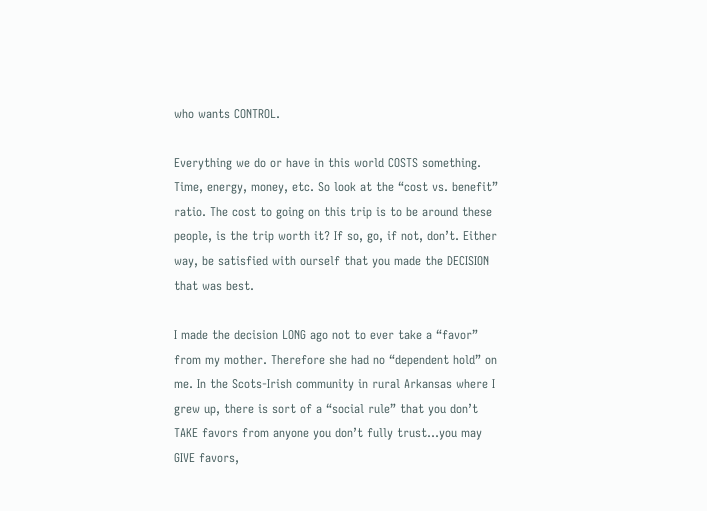who wants CONTROL.

Everything we do or have in this world COSTS something. Time, energy, money, etc. So look at the “cost vs. benefit” ratio. The cost to going on this trip is to be around these people, is the trip worth it? If so, go, if not, don’t. Either way, be satisfied with ourself that you made the DECISION that was best.

I made the decision LONG ago not to ever take a “favor” from my mother. Therefore she had no “dependent hold” on me. In the Scots-Irish community in rural Arkansas where I grew up, there is sort of a “social rule” that you don’t TAKE favors from anyone you don’t fully trust…you may GIVE favors,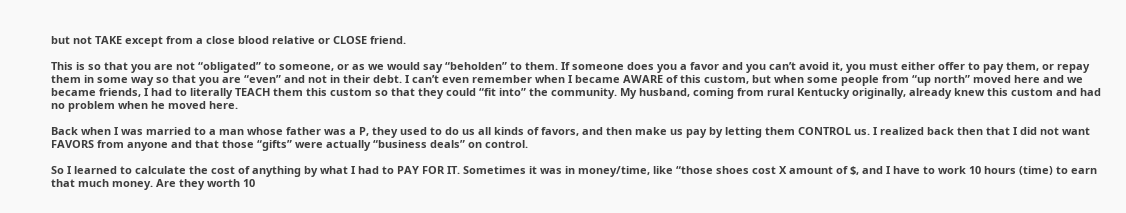but not TAKE except from a close blood relative or CLOSE friend.

This is so that you are not “obligated” to someone, or as we would say “beholden” to them. If someone does you a favor and you can’t avoid it, you must either offer to pay them, or repay them in some way so that you are “even” and not in their debt. I can’t even remember when I became AWARE of this custom, but when some people from “up north” moved here and we became friends, I had to literally TEACH them this custom so that they could “fit into” the community. My husband, coming from rural Kentucky originally, already knew this custom and had no problem when he moved here.

Back when I was married to a man whose father was a P, they used to do us all kinds of favors, and then make us pay by letting them CONTROL us. I realized back then that I did not want FAVORS from anyone and that those “gifts” were actually “business deals” on control.

So I learned to calculate the cost of anything by what I had to PAY FOR IT. Sometimes it was in money/time, like “those shoes cost X amount of $, and I have to work 10 hours (time) to earn that much money. Are they worth 10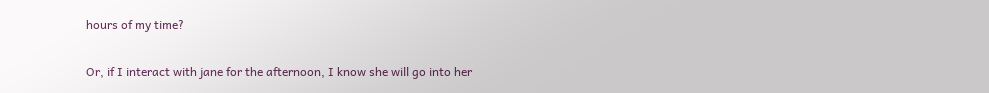hours of my time?

Or, if I interact with jane for the afternoon, I know she will go into her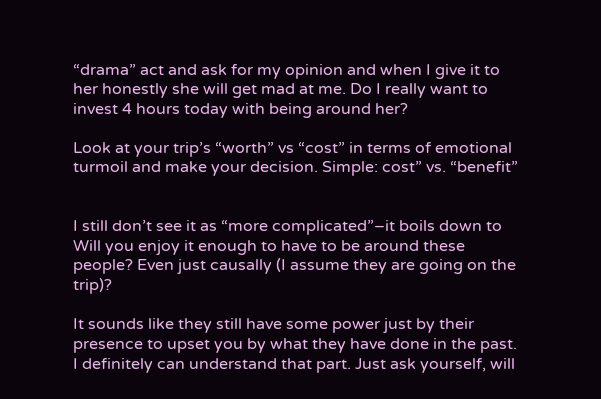“drama” act and ask for my opinion and when I give it to her honestly she will get mad at me. Do I really want to invest 4 hours today with being around her?

Look at your trip’s “worth” vs “cost” in terms of emotional turmoil and make your decision. Simple: cost” vs. “benefit”


I still don’t see it as “more complicated”–it boils down to Will you enjoy it enough to have to be around these people? Even just causally (I assume they are going on the trip)?

It sounds like they still have some power just by their presence to upset you by what they have done in the past. I definitely can understand that part. Just ask yourself, will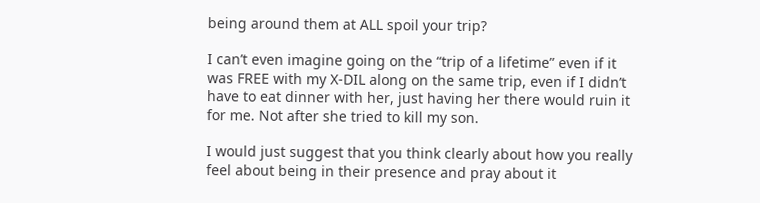being around them at ALL spoil your trip?

I can’t even imagine going on the “trip of a lifetime” even if it was FREE with my X-DIL along on the same trip, even if I didn’t have to eat dinner with her, just having her there would ruin it for me. Not after she tried to kill my son.

I would just suggest that you think clearly about how you really feel about being in their presence and pray about it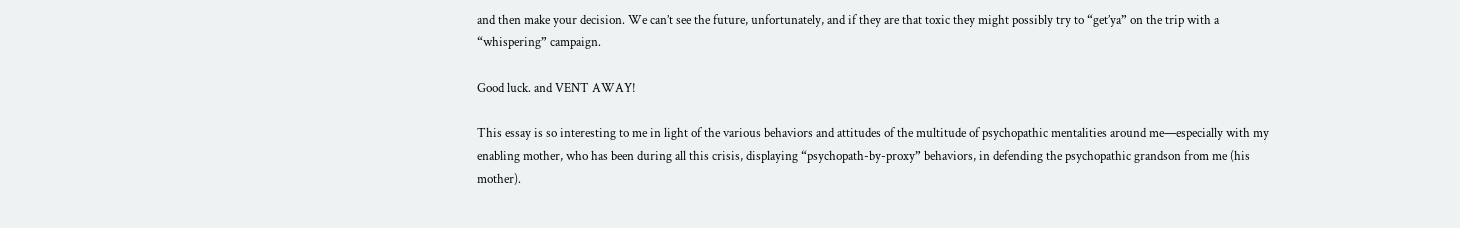and then make your decision. We can’t see the future, unfortunately, and if they are that toxic they might possibly try to “get’ya” on the trip with a “whispering” campaign.

Good luck. and VENT AWAY!

This essay is so interesting to me in light of the various behaviors and attitudes of the multitude of psychopathic mentalities around me—especially with my enabling mother, who has been during all this crisis, displaying “psychopath-by-proxy” behaviors, in defending the psychopathic grandson from me (his mother).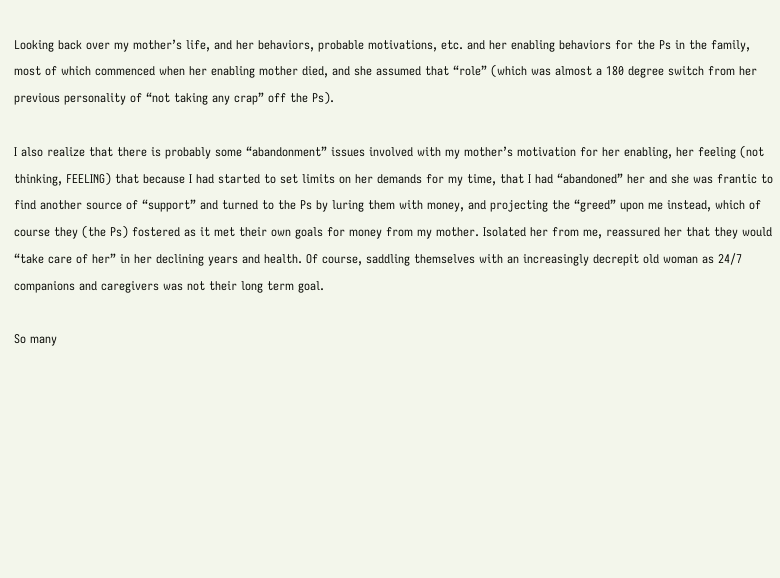Looking back over my mother’s life, and her behaviors, probable motivations, etc. and her enabling behaviors for the Ps in the family, most of which commenced when her enabling mother died, and she assumed that “role” (which was almost a 180 degree switch from her previous personality of “not taking any crap” off the Ps).

I also realize that there is probably some “abandonment” issues involved with my mother’s motivation for her enabling, her feeling (not thinking, FEELING) that because I had started to set limits on her demands for my time, that I had “abandoned” her and she was frantic to find another source of “support” and turned to the Ps by luring them with money, and projecting the “greed” upon me instead, which of course they (the Ps) fostered as it met their own goals for money from my mother. Isolated her from me, reassured her that they would “take care of her” in her declining years and health. Of course, saddling themselves with an increasingly decrepit old woman as 24/7 companions and caregivers was not their long term goal.

So many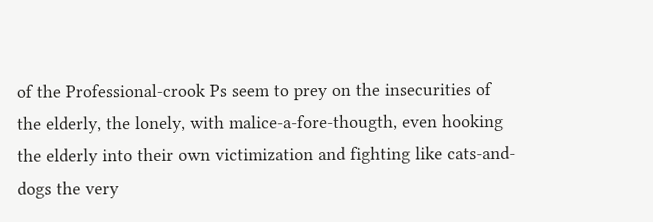of the Professional-crook Ps seem to prey on the insecurities of the elderly, the lonely, with malice-a-fore-thougth, even hooking the elderly into their own victimization and fighting like cats-and-dogs the very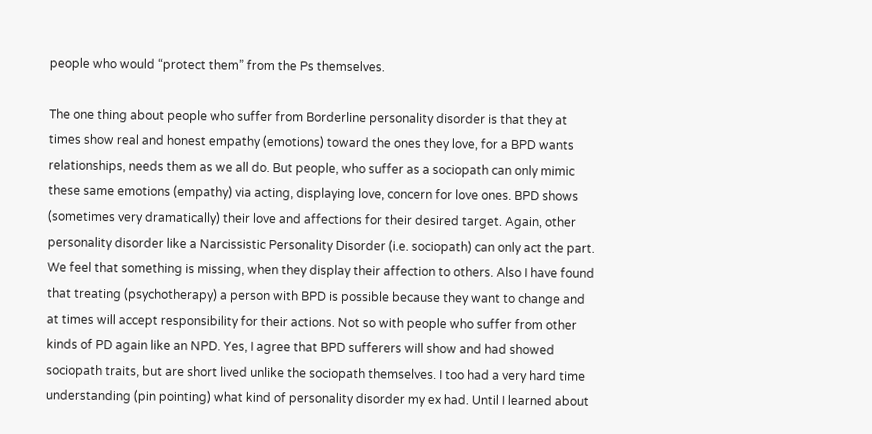people who would “protect them” from the Ps themselves.

The one thing about people who suffer from Borderline personality disorder is that they at times show real and honest empathy (emotions) toward the ones they love, for a BPD wants relationships, needs them as we all do. But people, who suffer as a sociopath can only mimic these same emotions (empathy) via acting, displaying love, concern for love ones. BPD shows (sometimes very dramatically) their love and affections for their desired target. Again, other personality disorder like a Narcissistic Personality Disorder (i.e. sociopath) can only act the part. We feel that something is missing, when they display their affection to others. Also I have found that treating (psychotherapy) a person with BPD is possible because they want to change and at times will accept responsibility for their actions. Not so with people who suffer from other kinds of PD again like an NPD. Yes, I agree that BPD sufferers will show and had showed sociopath traits, but are short lived unlike the sociopath themselves. I too had a very hard time understanding (pin pointing) what kind of personality disorder my ex had. Until I learned about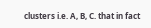clusters i.e. A, B, C. that in fact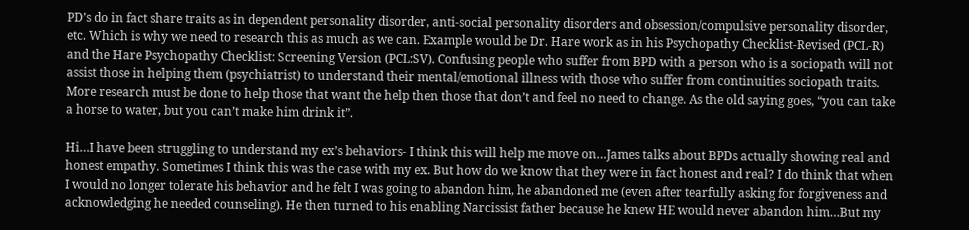PD’s do in fact share traits as in dependent personality disorder, anti-social personality disorders and obsession/compulsive personality disorder, etc. Which is why we need to research this as much as we can. Example would be Dr. Hare work as in his Psychopathy Checklist-Revised (PCL-R) and the Hare Psychopathy Checklist: Screening Version (PCL:SV). Confusing people who suffer from BPD with a person who is a sociopath will not assist those in helping them (psychiatrist) to understand their mental/emotional illness with those who suffer from continuities sociopath traits. More research must be done to help those that want the help then those that don’t and feel no need to change. As the old saying goes, “you can take a horse to water, but you can’t make him drink it”.

Hi…I have been struggling to understand my ex’s behaviors- I think this will help me move on…James talks about BPDs actually showing real and honest empathy. Sometimes I think this was the case with my ex. But how do we know that they were in fact honest and real? I do think that when I would no longer tolerate his behavior and he felt I was going to abandon him, he abandoned me (even after tearfully asking for forgiveness and acknowledging he needed counseling). He then turned to his enabling Narcissist father because he knew HE would never abandon him…But my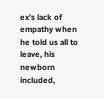ex’s lack of empathy when he told us all to leave, his newborn included,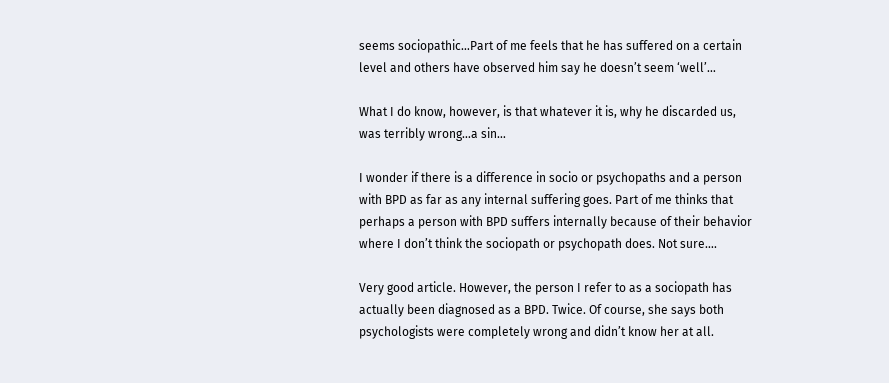seems sociopathic…Part of me feels that he has suffered on a certain level and others have observed him say he doesn’t seem ‘well’…

What I do know, however, is that whatever it is, why he discarded us, was terribly wrong…a sin…

I wonder if there is a difference in socio or psychopaths and a person with BPD as far as any internal suffering goes. Part of me thinks that perhaps a person with BPD suffers internally because of their behavior where I don’t think the sociopath or psychopath does. Not sure….

Very good article. However, the person I refer to as a sociopath has actually been diagnosed as a BPD. Twice. Of course, she says both psychologists were completely wrong and didn’t know her at all.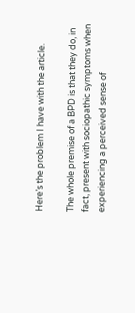Here’s the problem I have with the article.

The whole premise of a BPD is that they do, in fact, present with sociopathic symptoms when experiencing a perceived sense of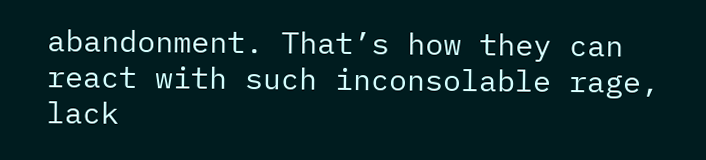abandonment. That’s how they can react with such inconsolable rage, lack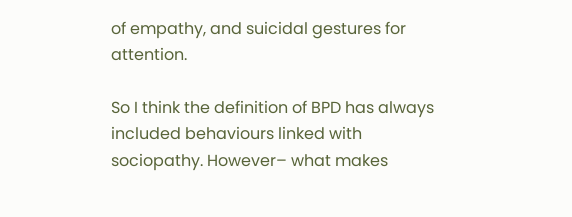of empathy, and suicidal gestures for attention.

So I think the definition of BPD has always included behaviours linked with sociopathy. However– what makes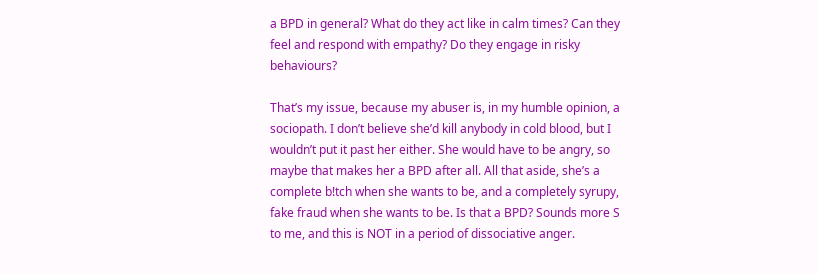a BPD in general? What do they act like in calm times? Can they feel and respond with empathy? Do they engage in risky behaviours?

That’s my issue, because my abuser is, in my humble opinion, a sociopath. I don’t believe she’d kill anybody in cold blood, but I wouldn’t put it past her either. She would have to be angry, so maybe that makes her a BPD after all. All that aside, she’s a complete b!tch when she wants to be, and a completely syrupy, fake fraud when she wants to be. Is that a BPD? Sounds more S to me, and this is NOT in a period of dissociative anger.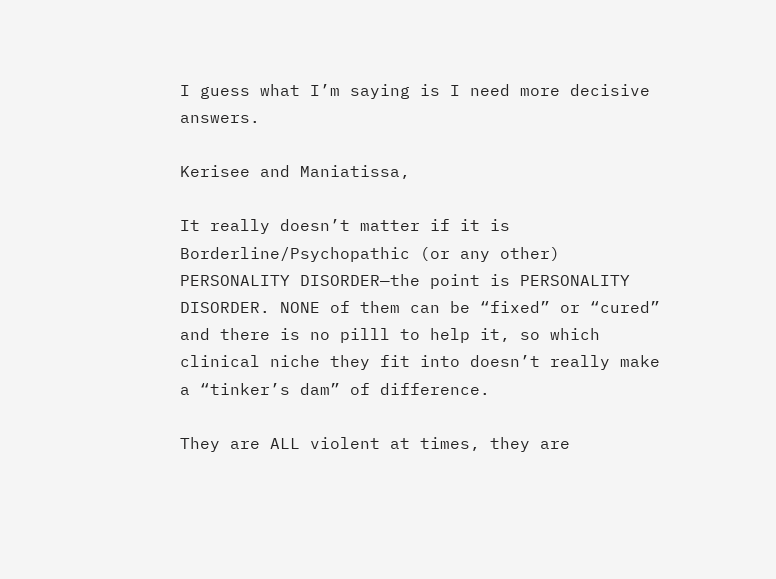I guess what I’m saying is I need more decisive answers.

Kerisee and Maniatissa,

It really doesn’t matter if it is Borderline/Psychopathic (or any other) PERSONALITY DISORDER—the point is PERSONALITY DISORDER. NONE of them can be “fixed” or “cured” and there is no pilll to help it, so which clinical niche they fit into doesn’t really make a “tinker’s dam” of difference.

They are ALL violent at times, they are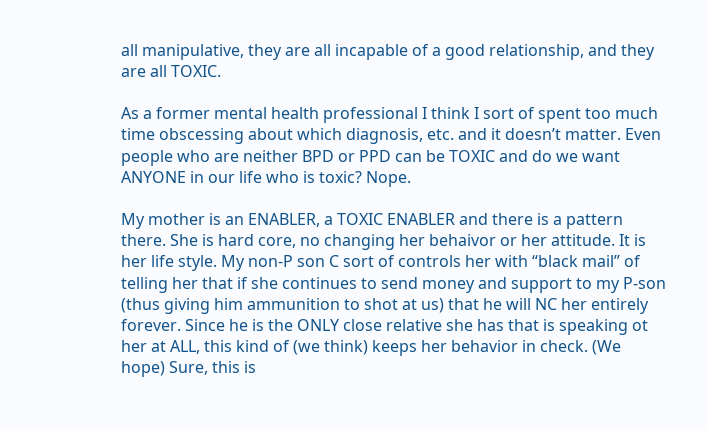all manipulative, they are all incapable of a good relationship, and they are all TOXIC.

As a former mental health professional I think I sort of spent too much time obscessing about which diagnosis, etc. and it doesn’t matter. Even people who are neither BPD or PPD can be TOXIC and do we want ANYONE in our life who is toxic? Nope.

My mother is an ENABLER, a TOXIC ENABLER and there is a pattern there. She is hard core, no changing her behaivor or her attitude. It is her life style. My non-P son C sort of controls her with “black mail” of telling her that if she continues to send money and support to my P-son (thus giving him ammunition to shot at us) that he will NC her entirely forever. Since he is the ONLY close relative she has that is speaking ot her at ALL, this kind of (we think) keeps her behavior in check. (We hope) Sure, this is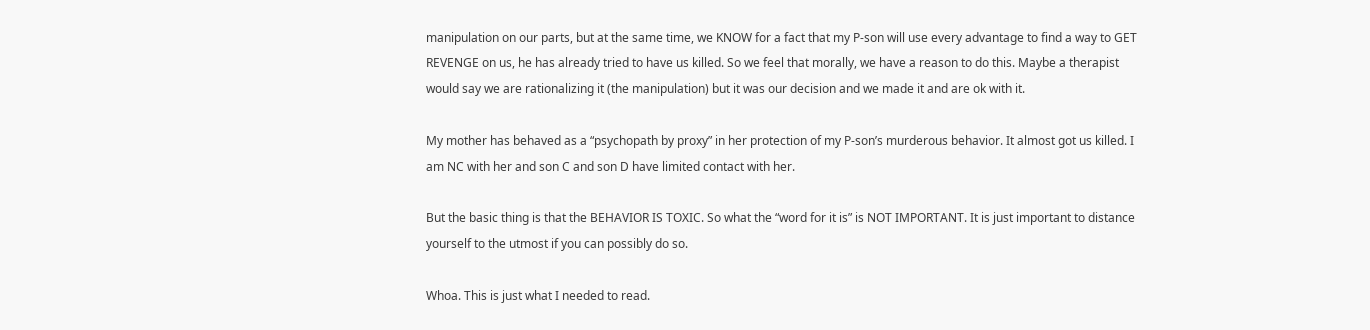manipulation on our parts, but at the same time, we KNOW for a fact that my P-son will use every advantage to find a way to GET REVENGE on us, he has already tried to have us killed. So we feel that morally, we have a reason to do this. Maybe a therapist would say we are rationalizing it (the manipulation) but it was our decision and we made it and are ok with it.

My mother has behaved as a “psychopath by proxy” in her protection of my P-son’s murderous behavior. It almost got us killed. I am NC with her and son C and son D have limited contact with her.

But the basic thing is that the BEHAVIOR IS TOXIC. So what the “word for it is” is NOT IMPORTANT. It is just important to distance yourself to the utmost if you can possibly do so.

Whoa. This is just what I needed to read.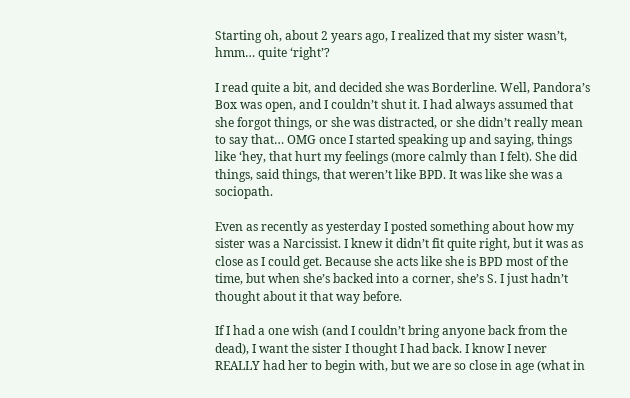Starting oh, about 2 years ago, I realized that my sister wasn’t, hmm… quite ‘right’?

I read quite a bit, and decided she was Borderline. Well, Pandora’s Box was open, and I couldn’t shut it. I had always assumed that she forgot things, or she was distracted, or she didn’t really mean to say that… OMG once I started speaking up and saying, things like ‘hey, that hurt my feelings (more calmly than I felt). She did things, said things, that weren’t like BPD. It was like she was a sociopath.

Even as recently as yesterday I posted something about how my sister was a Narcissist. I knew it didn’t fit quite right, but it was as close as I could get. Because she acts like she is BPD most of the time, but when she’s backed into a corner, she’s S. I just hadn’t thought about it that way before.

If I had a one wish (and I couldn’t bring anyone back from the dead), I want the sister I thought I had back. I know I never REALLY had her to begin with, but we are so close in age (what in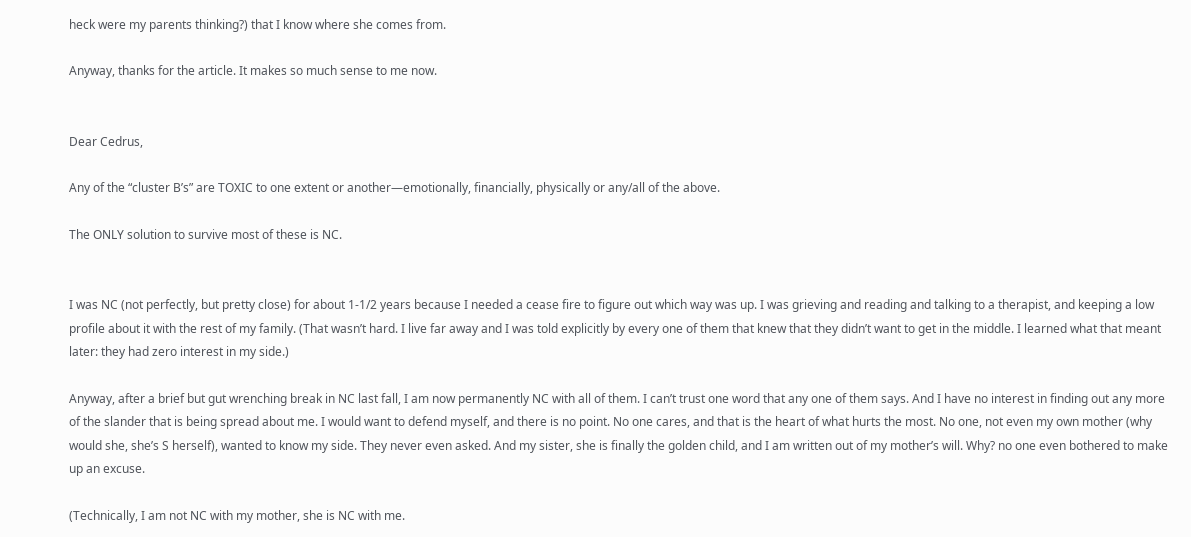heck were my parents thinking?) that I know where she comes from.

Anyway, thanks for the article. It makes so much sense to me now.


Dear Cedrus,

Any of the “cluster B’s” are TOXIC to one extent or another—emotionally, financially, physically or any/all of the above.

The ONLY solution to survive most of these is NC.


I was NC (not perfectly, but pretty close) for about 1-1/2 years because I needed a cease fire to figure out which way was up. I was grieving and reading and talking to a therapist, and keeping a low profile about it with the rest of my family. (That wasn’t hard. I live far away and I was told explicitly by every one of them that knew that they didn’t want to get in the middle. I learned what that meant later: they had zero interest in my side.)

Anyway, after a brief but gut wrenching break in NC last fall, I am now permanently NC with all of them. I can’t trust one word that any one of them says. And I have no interest in finding out any more of the slander that is being spread about me. I would want to defend myself, and there is no point. No one cares, and that is the heart of what hurts the most. No one, not even my own mother (why would she, she’s S herself), wanted to know my side. They never even asked. And my sister, she is finally the golden child, and I am written out of my mother’s will. Why? no one even bothered to make up an excuse.

(Technically, I am not NC with my mother, she is NC with me.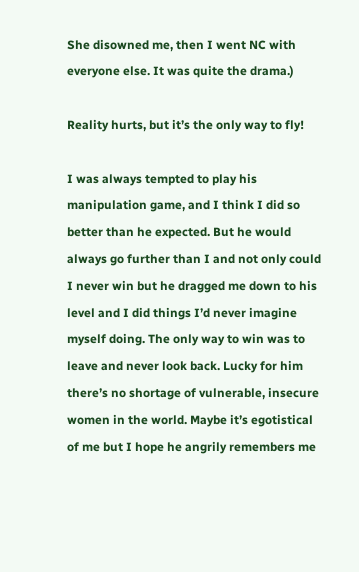She disowned me, then I went NC with everyone else. It was quite the drama.)

Reality hurts, but it’s the only way to fly!

I was always tempted to play his manipulation game, and I think I did so better than he expected. But he would always go further than I and not only could I never win but he dragged me down to his level and I did things I’d never imagine myself doing. The only way to win was to leave and never look back. Lucky for him there’s no shortage of vulnerable, insecure women in the world. Maybe it’s egotistical of me but I hope he angrily remembers me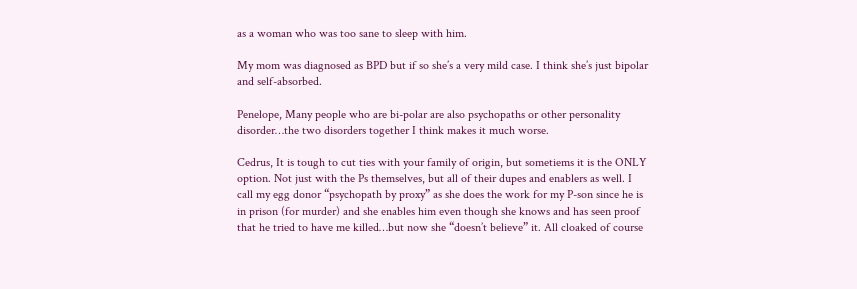as a woman who was too sane to sleep with him.

My mom was diagnosed as BPD but if so she’s a very mild case. I think she’s just bipolar and self-absorbed.

Penelope, Many people who are bi-polar are also psychopaths or other personality disorder…the two disorders together I think makes it much worse.

Cedrus, It is tough to cut ties with your family of origin, but sometiems it is the ONLY option. Not just with the Ps themselves, but all of their dupes and enablers as well. I call my egg donor “psychopath by proxy” as she does the work for my P-son since he is in prison (for murder) and she enables him even though she knows and has seen proof that he tried to have me killed…but now she “doesn’t believe” it. All cloaked of course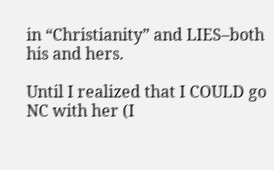in “Christianity” and LIES–both his and hers.

Until I realized that I COULD go NC with her (I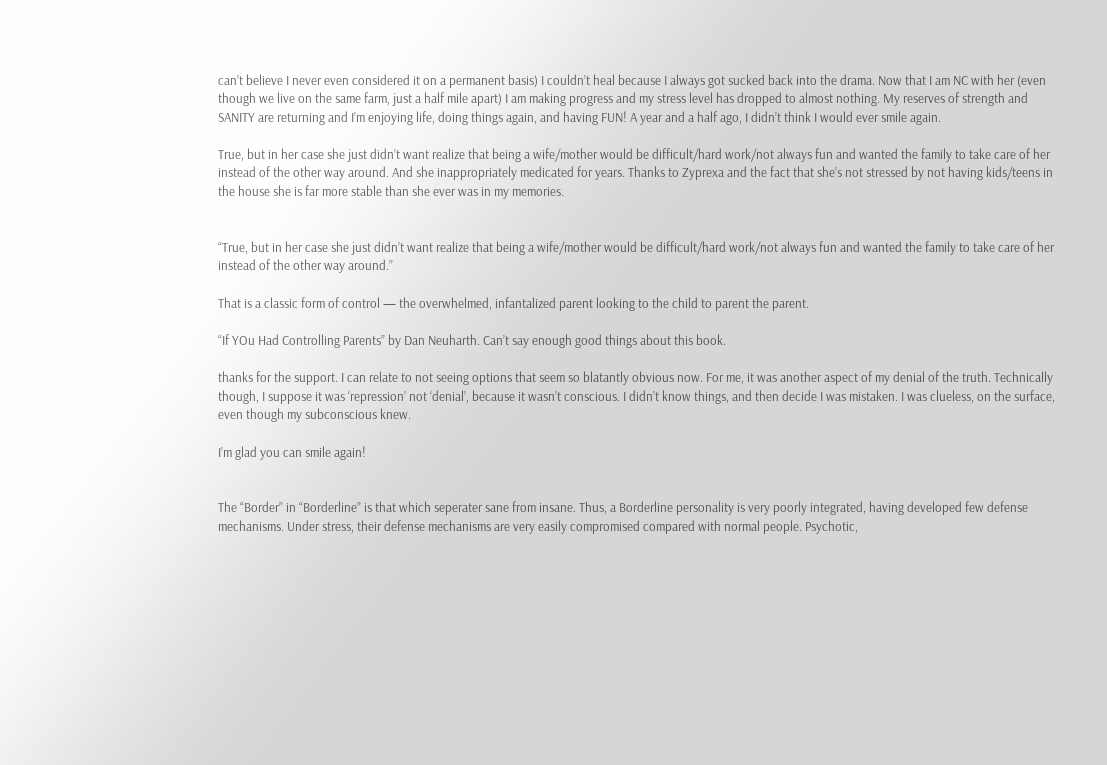can’t believe I never even considered it on a permanent basis) I couldn’t heal because I always got sucked back into the drama. Now that I am NC with her (even though we live on the same farm, just a half mile apart) I am making progress and my stress level has dropped to almost nothing. My reserves of strength and SANITY are returning and I’m enjoying life, doing things again, and having FUN! A year and a half ago, I didn’t think I would ever smile again.

True, but in her case she just didn’t want realize that being a wife/mother would be difficult/hard work/not always fun and wanted the family to take care of her instead of the other way around. And she inappropriately medicated for years. Thanks to Zyprexa and the fact that she’s not stressed by not having kids/teens in the house she is far more stable than she ever was in my memories.


“True, but in her case she just didn’t want realize that being a wife/mother would be difficult/hard work/not always fun and wanted the family to take care of her instead of the other way around.”

That is a classic form of control — the overwhelmed, infantalized parent looking to the child to parent the parent.

“If YOu Had Controlling Parents” by Dan Neuharth. Can’t say enough good things about this book.

thanks for the support. I can relate to not seeing options that seem so blatantly obvious now. For me, it was another aspect of my denial of the truth. Technically though, I suppose it was ‘repression’ not ‘denial’, because it wasn’t conscious. I didn’t know things, and then decide I was mistaken. I was clueless, on the surface, even though my subconscious knew.

I’m glad you can smile again!


The “Border” in “Borderline” is that which seperater sane from insane. Thus, a Borderline personality is very poorly integrated, having developed few defense mechanisms. Under stress, their defense mechanisms are very easily compromised compared with normal people. Psychotic,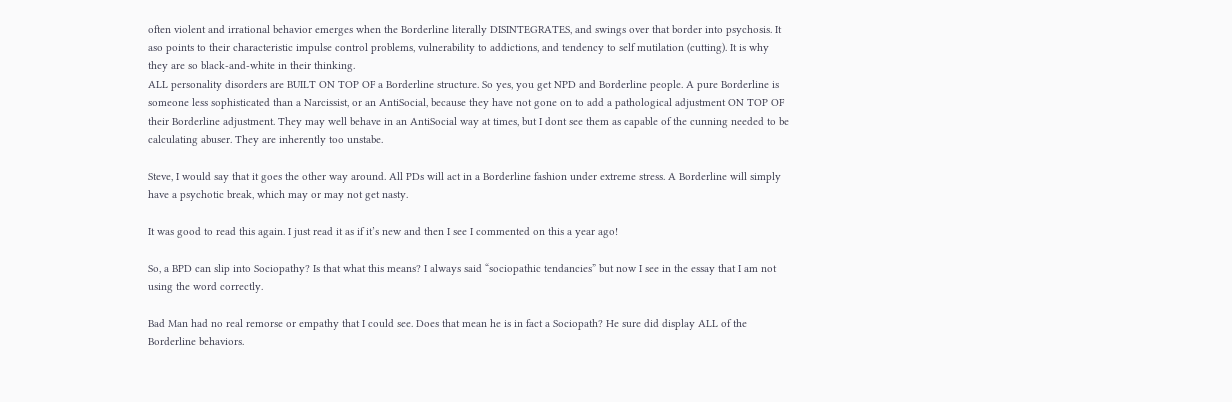often violent and irrational behavior emerges when the Borderline literally DISINTEGRATES, and swings over that border into psychosis. It aso points to their characteristic impulse control problems, vulnerability to addictions, and tendency to self mutilation (cutting). It is why they are so black-and-white in their thinking.
ALL personality disorders are BUILT ON TOP OF a Borderline structure. So yes, you get NPD and Borderline people. A pure Borderline is someone less sophisticated than a Narcissist, or an AntiSocial, because they have not gone on to add a pathological adjustment ON TOP OF their Borderline adjustment. They may well behave in an AntiSocial way at times, but I dont see them as capable of the cunning needed to be calculating abuser. They are inherently too unstabe.

Steve, I would say that it goes the other way around. All PDs will act in a Borderline fashion under extreme stress. A Borderline will simply have a psychotic break, which may or may not get nasty.

It was good to read this again. I just read it as if it’s new and then I see I commented on this a year ago!

So, a BPD can slip into Sociopathy? Is that what this means? I always said “sociopathic tendancies” but now I see in the essay that I am not using the word correctly.

Bad Man had no real remorse or empathy that I could see. Does that mean he is in fact a Sociopath? He sure did display ALL of the Borderline behaviors.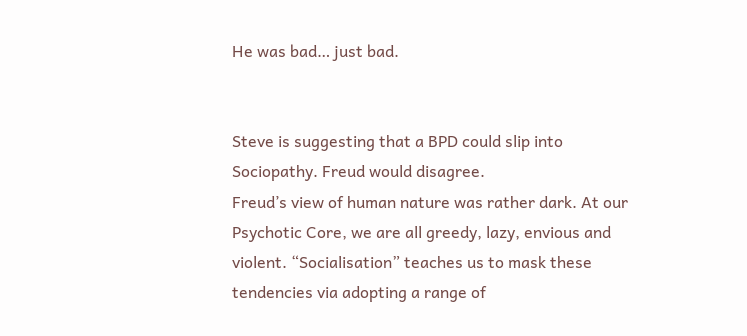He was bad… just bad.


Steve is suggesting that a BPD could slip into Sociopathy. Freud would disagree.
Freud’s view of human nature was rather dark. At our Psychotic Core, we are all greedy, lazy, envious and violent. “Socialisation” teaches us to mask these tendencies via adopting a range of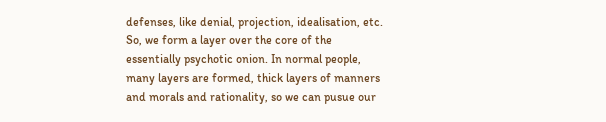defenses, like denial, projection, idealisation, etc. So, we form a layer over the core of the essentially psychotic onion. In normal people, many layers are formed, thick layers of manners and morals and rationality, so we can pusue our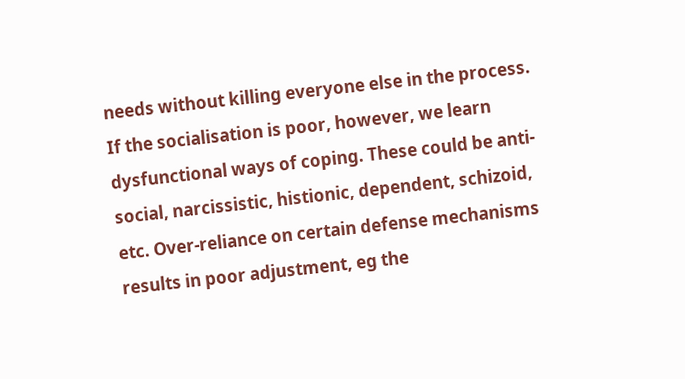needs without killing everyone else in the process.
If the socialisation is poor, however, we learn dysfunctional ways of coping. These could be anti-social, narcissistic, histionic, dependent, schizoid, etc. Over-reliance on certain defense mechanisms results in poor adjustment, eg the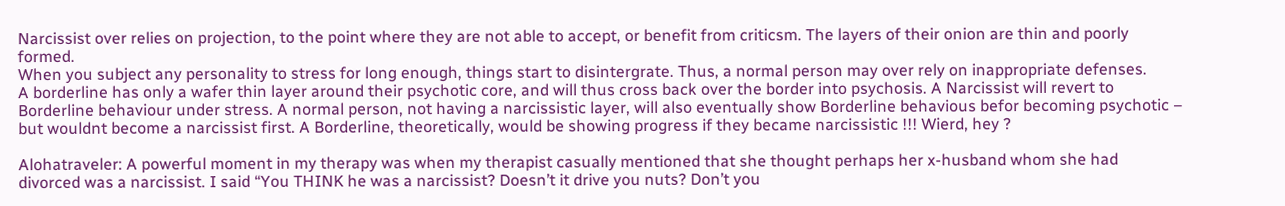Narcissist over relies on projection, to the point where they are not able to accept, or benefit from criticsm. The layers of their onion are thin and poorly formed.
When you subject any personality to stress for long enough, things start to disintergrate. Thus, a normal person may over rely on inappropriate defenses.
A borderline has only a wafer thin layer around their psychotic core, and will thus cross back over the border into psychosis. A Narcissist will revert to Borderline behaviour under stress. A normal person, not having a narcissistic layer, will also eventually show Borderline behavious befor becoming psychotic – but wouldnt become a narcissist first. A Borderline, theoretically, would be showing progress if they became narcissistic !!! Wierd, hey ?

Alohatraveler: A powerful moment in my therapy was when my therapist casually mentioned that she thought perhaps her x-husband whom she had divorced was a narcissist. I said “You THINK he was a narcissist? Doesn’t it drive you nuts? Don’t you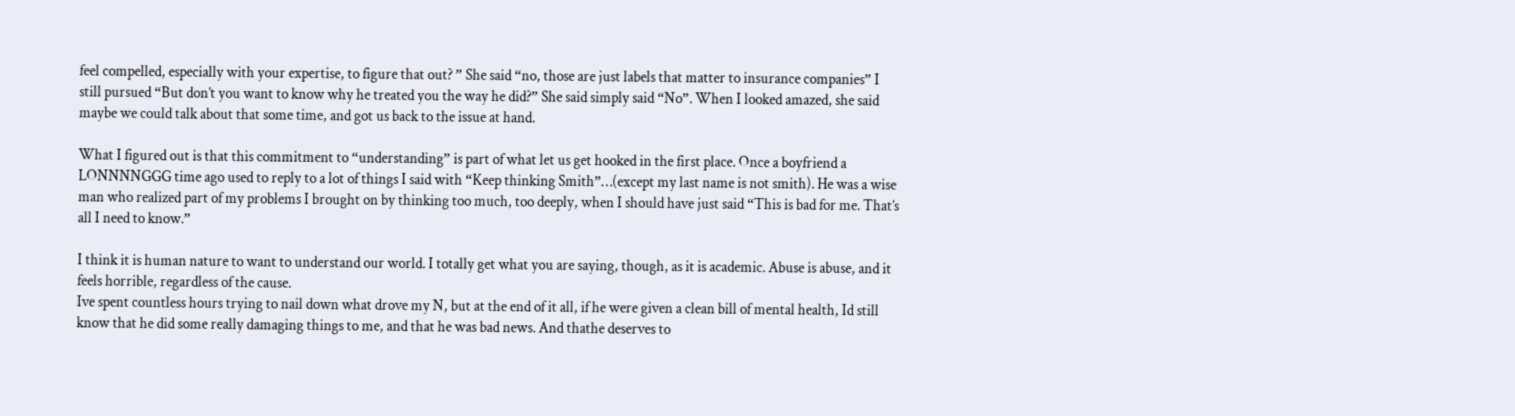feel compelled, especially with your expertise, to figure that out? ” She said “no, those are just labels that matter to insurance companies” I still pursued “But don’t you want to know why he treated you the way he did?” She said simply said “No”. When I looked amazed, she said maybe we could talk about that some time, and got us back to the issue at hand.

What I figured out is that this commitment to “understanding” is part of what let us get hooked in the first place. Once a boyfriend a LONNNNGGG time ago used to reply to a lot of things I said with “Keep thinking Smith”…(except my last name is not smith). He was a wise man who realized part of my problems I brought on by thinking too much, too deeply, when I should have just said “This is bad for me. That’s all I need to know.”

I think it is human nature to want to understand our world. I totally get what you are saying, though, as it is academic. Abuse is abuse, and it feels horrible, regardless of the cause.
Ive spent countless hours trying to nail down what drove my N, but at the end of it all, if he were given a clean bill of mental health, Id still know that he did some really damaging things to me, and that he was bad news. And thathe deserves to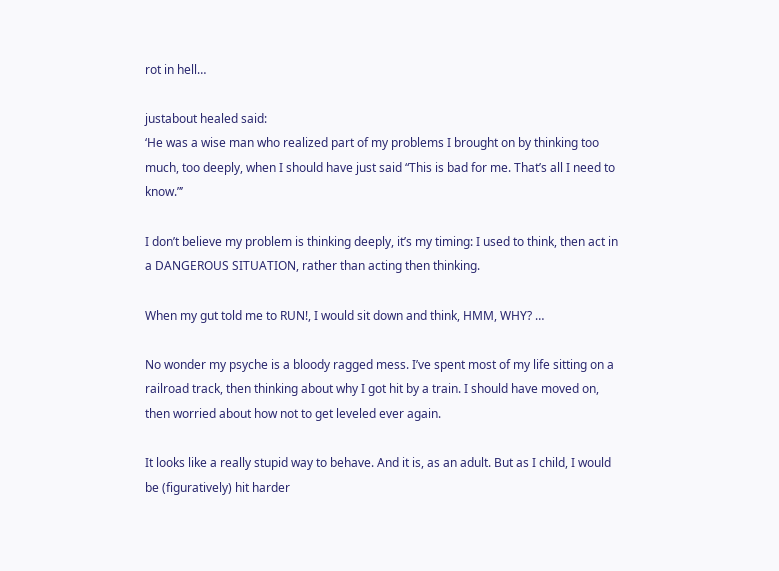rot in hell…

justabout healed said:
‘He was a wise man who realized part of my problems I brought on by thinking too much, too deeply, when I should have just said “This is bad for me. That’s all I need to know.”’

I don’t believe my problem is thinking deeply, it’s my timing: I used to think, then act in a DANGEROUS SITUATION, rather than acting then thinking.

When my gut told me to RUN!, I would sit down and think, HMM, WHY? …

No wonder my psyche is a bloody ragged mess. I’ve spent most of my life sitting on a railroad track, then thinking about why I got hit by a train. I should have moved on, then worried about how not to get leveled ever again.

It looks like a really stupid way to behave. And it is, as an adult. But as I child, I would be (figuratively) hit harder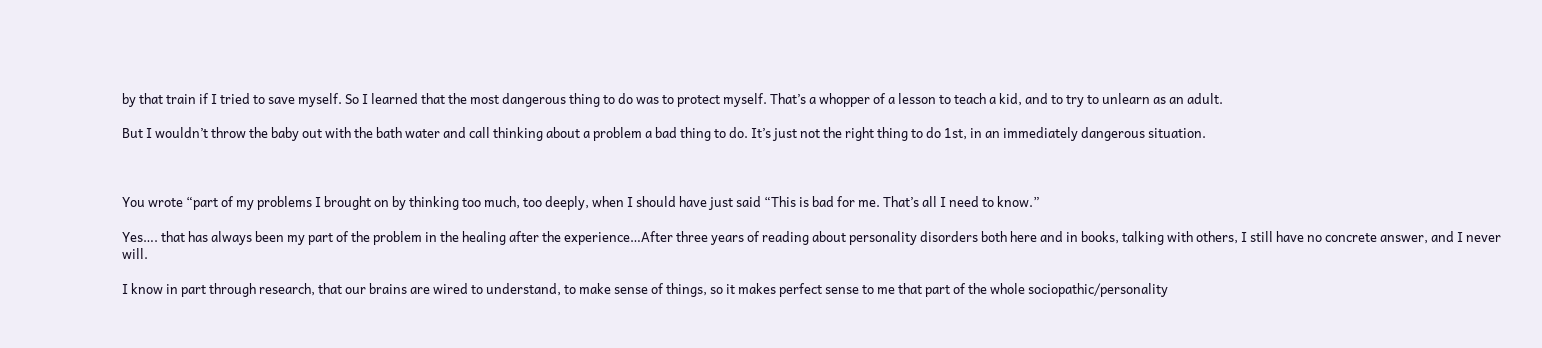by that train if I tried to save myself. So I learned that the most dangerous thing to do was to protect myself. That’s a whopper of a lesson to teach a kid, and to try to unlearn as an adult.

But I wouldn’t throw the baby out with the bath water and call thinking about a problem a bad thing to do. It’s just not the right thing to do 1st, in an immediately dangerous situation.



You wrote “part of my problems I brought on by thinking too much, too deeply, when I should have just said “This is bad for me. That’s all I need to know.”

Yes…. that has always been my part of the problem in the healing after the experience…After three years of reading about personality disorders both here and in books, talking with others, I still have no concrete answer, and I never will.

I know in part through research, that our brains are wired to understand, to make sense of things, so it makes perfect sense to me that part of the whole sociopathic/personality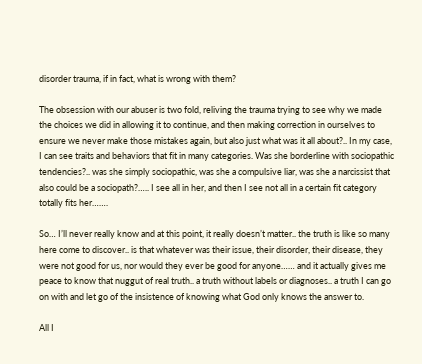disorder trauma, if in fact, what is wrong with them?

The obsession with our abuser is two fold, reliving the trauma trying to see why we made the choices we did in allowing it to continue, and then making correction in ourselves to ensure we never make those mistakes again, but also just what was it all about?.. In my case, I can see traits and behaviors that fit in many categories. Was she borderline with sociopathic tendencies?.. was she simply sociopathic, was she a compulsive liar, was she a narcissist that also could be a sociopath?….. I see all in her, and then I see not all in a certain fit category totally fits her…….

So… I’ll never really know and at this point, it really doesn’t matter.. the truth is like so many here come to discover.. is that whatever was their issue, their disorder, their disease, they were not good for us, nor would they ever be good for anyone…… and it actually gives me peace to know that nuggut of real truth.. a truth without labels or diagnoses.. a truth I can go on with and let go of the insistence of knowing what God only knows the answer to.

All I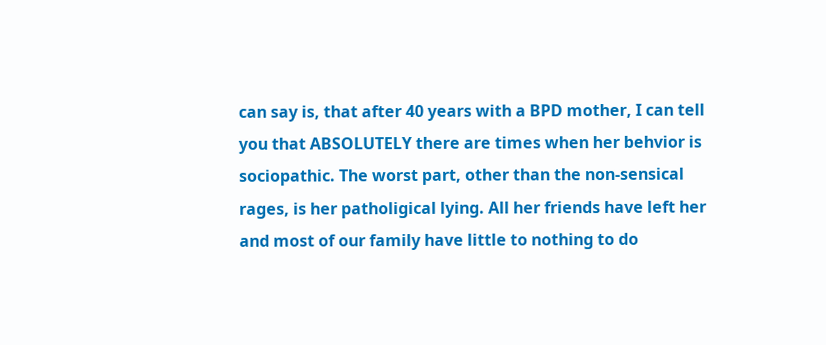can say is, that after 40 years with a BPD mother, I can tell you that ABSOLUTELY there are times when her behvior is sociopathic. The worst part, other than the non-sensical rages, is her patholigical lying. All her friends have left her and most of our family have little to nothing to do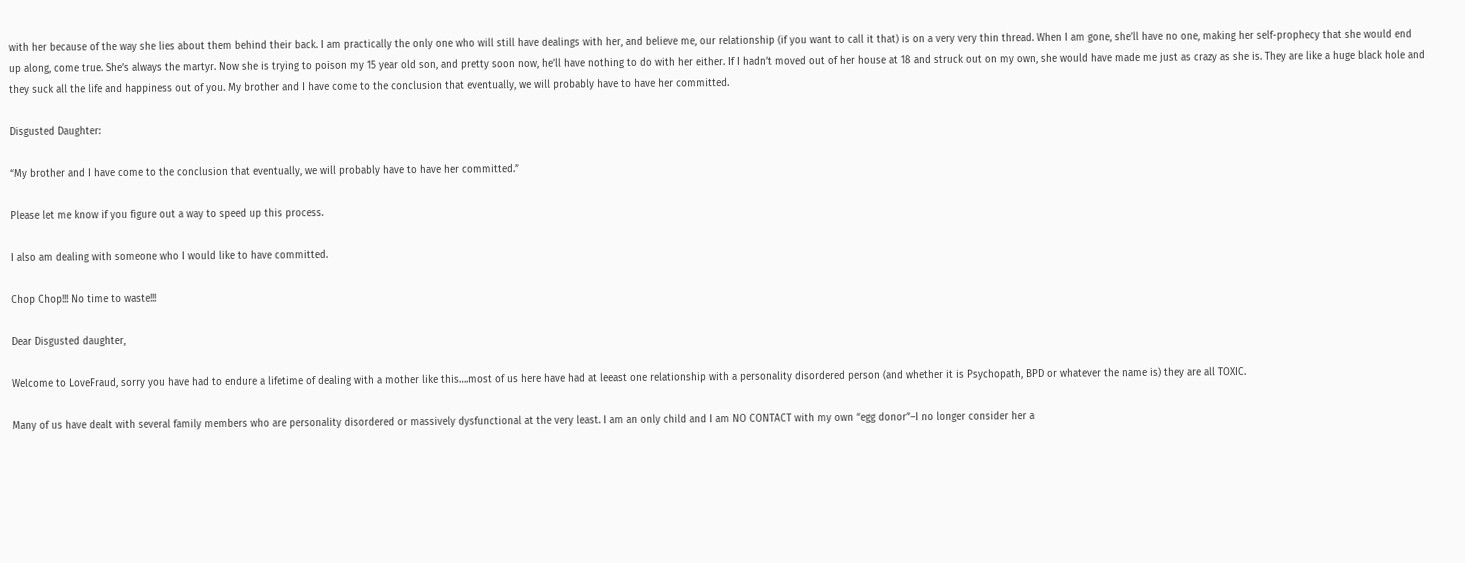with her because of the way she lies about them behind their back. I am practically the only one who will still have dealings with her, and believe me, our relationship (if you want to call it that) is on a very very thin thread. When I am gone, she’ll have no one, making her self-prophecy that she would end up along, come true. She’s always the martyr. Now she is trying to poison my 15 year old son, and pretty soon now, he’ll have nothing to do with her either. If I hadn’t moved out of her house at 18 and struck out on my own, she would have made me just as crazy as she is. They are like a huge black hole and they suck all the life and happiness out of you. My brother and I have come to the conclusion that eventually, we will probably have to have her committed.

Disgusted Daughter:

“My brother and I have come to the conclusion that eventually, we will probably have to have her committed.”

Please let me know if you figure out a way to speed up this process.

I also am dealing with someone who I would like to have committed.

Chop Chop!!! No time to waste!!!

Dear Disgusted daughter,

Welcome to LoveFraud, sorry you have had to endure a lifetime of dealing with a mother like this….most of us here have had at leeast one relationship with a personality disordered person (and whether it is Psychopath, BPD or whatever the name is) they are all TOXIC.

Many of us have dealt with several family members who are personality disordered or massively dysfunctional at the very least. I am an only child and I am NO CONTACT with my own “egg donor”–I no longer consider her a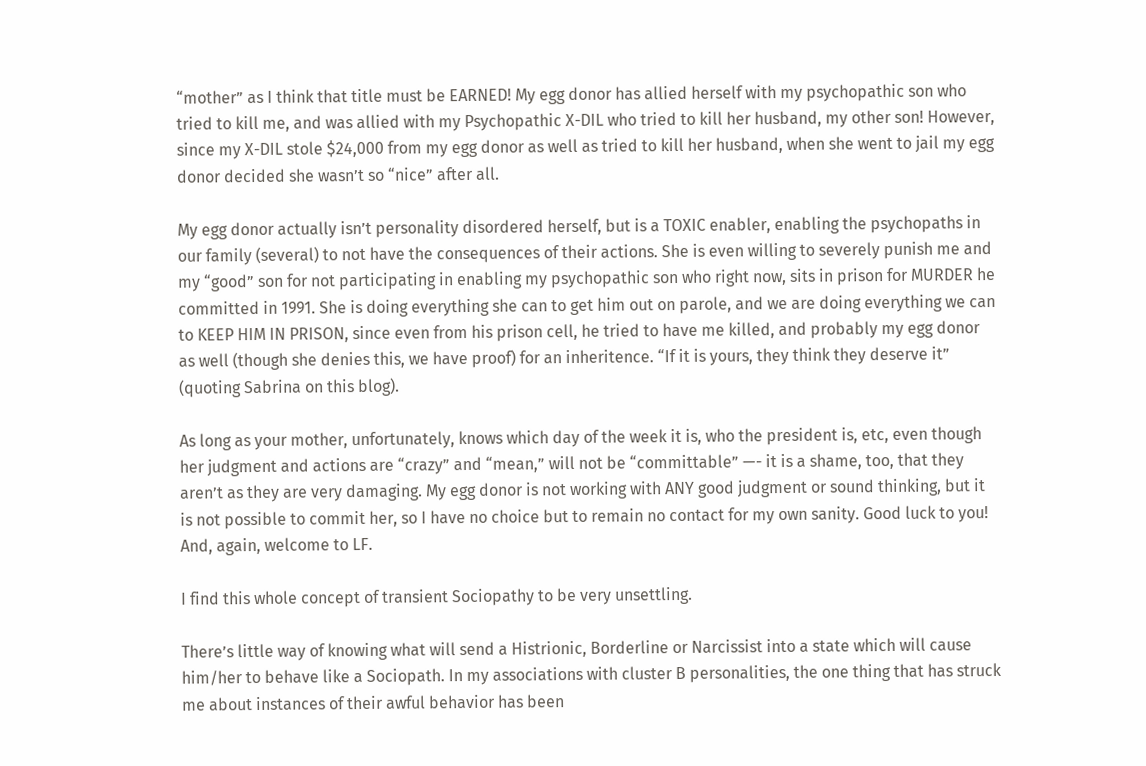“mother” as I think that title must be EARNED! My egg donor has allied herself with my psychopathic son who tried to kill me, and was allied with my Psychopathic X-DIL who tried to kill her husband, my other son! However, since my X-DIL stole $24,000 from my egg donor as well as tried to kill her husband, when she went to jail my egg donor decided she wasn’t so “nice” after all.

My egg donor actually isn’t personality disordered herself, but is a TOXIC enabler, enabling the psychopaths in our family (several) to not have the consequences of their actions. She is even willing to severely punish me and my “good” son for not participating in enabling my psychopathic son who right now, sits in prison for MURDER he committed in 1991. She is doing everything she can to get him out on parole, and we are doing everything we can to KEEP HIM IN PRISON, since even from his prison cell, he tried to have me killed, and probably my egg donor as well (though she denies this, we have proof) for an inheritence. “If it is yours, they think they deserve it” (quoting Sabrina on this blog).

As long as your mother, unfortunately, knows which day of the week it is, who the president is, etc, even though her judgment and actions are “crazy” and “mean,” will not be “committable” —- it is a shame, too, that they aren’t as they are very damaging. My egg donor is not working with ANY good judgment or sound thinking, but it is not possible to commit her, so I have no choice but to remain no contact for my own sanity. Good luck to you! And, again, welcome to LF.

I find this whole concept of transient Sociopathy to be very unsettling.

There’s little way of knowing what will send a Histrionic, Borderline or Narcissist into a state which will cause him/her to behave like a Sociopath. In my associations with cluster B personalities, the one thing that has struck me about instances of their awful behavior has been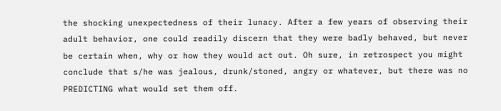the shocking unexpectedness of their lunacy. After a few years of observing their adult behavior, one could readily discern that they were badly behaved, but never be certain when, why or how they would act out. Oh sure, in retrospect you might conclude that s/he was jealous, drunk/stoned, angry or whatever, but there was no PREDICTING what would set them off.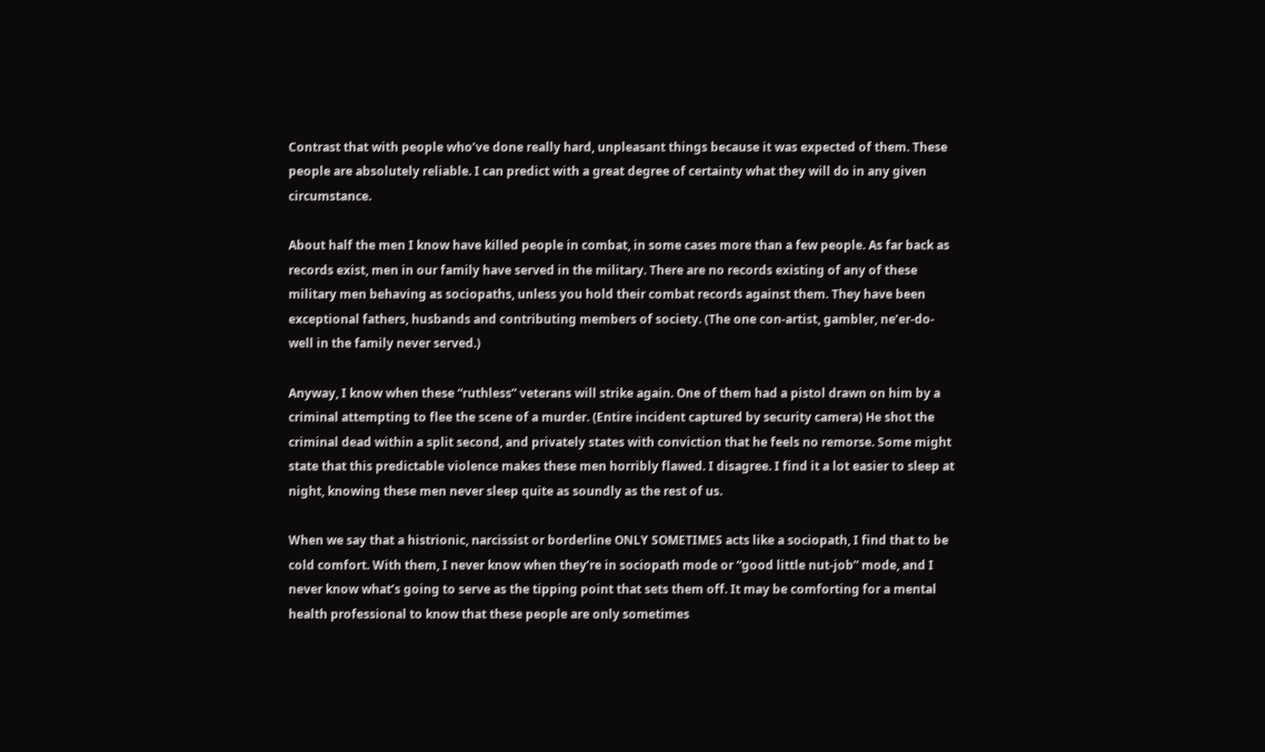Contrast that with people who’ve done really hard, unpleasant things because it was expected of them. These people are absolutely reliable. I can predict with a great degree of certainty what they will do in any given circumstance.

About half the men I know have killed people in combat, in some cases more than a few people. As far back as records exist, men in our family have served in the military. There are no records existing of any of these military men behaving as sociopaths, unless you hold their combat records against them. They have been exceptional fathers, husbands and contributing members of society. (The one con-artist, gambler, ne’er-do-well in the family never served.)

Anyway, I know when these “ruthless” veterans will strike again. One of them had a pistol drawn on him by a criminal attempting to flee the scene of a murder. (Entire incident captured by security camera) He shot the criminal dead within a split second, and privately states with conviction that he feels no remorse. Some might state that this predictable violence makes these men horribly flawed. I disagree. I find it a lot easier to sleep at night, knowing these men never sleep quite as soundly as the rest of us.

When we say that a histrionic, narcissist or borderline ONLY SOMETIMES acts like a sociopath, I find that to be cold comfort. With them, I never know when they’re in sociopath mode or “good little nut-job” mode, and I never know what’s going to serve as the tipping point that sets them off. It may be comforting for a mental health professional to know that these people are only sometimes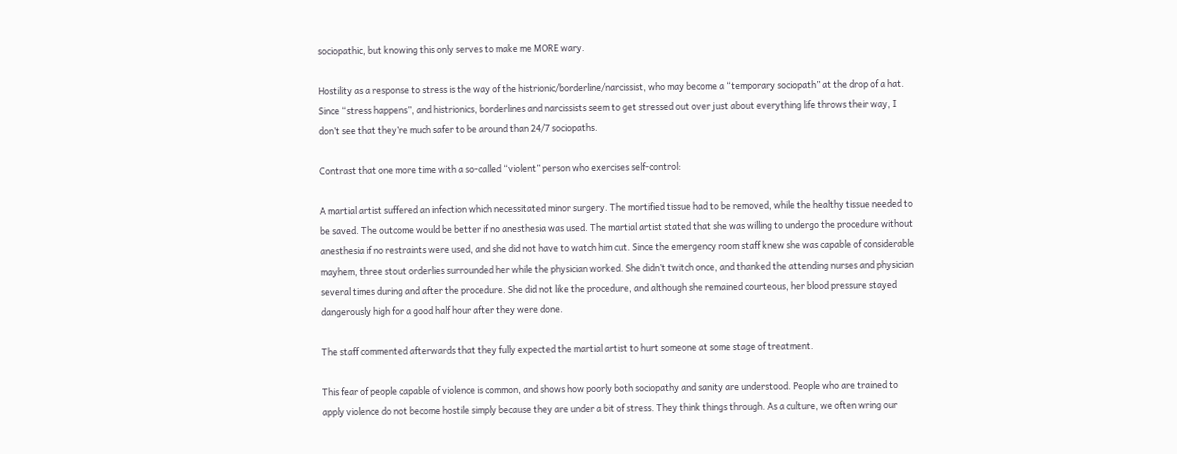sociopathic, but knowing this only serves to make me MORE wary.

Hostility as a response to stress is the way of the histrionic/borderline/narcissist, who may become a “temporary sociopath” at the drop of a hat. Since “stress happens”, and histrionics, borderlines and narcissists seem to get stressed out over just about everything life throws their way, I don’t see that they’re much safer to be around than 24/7 sociopaths.

Contrast that one more time with a so-called “violent” person who exercises self-control:

A martial artist suffered an infection which necessitated minor surgery. The mortified tissue had to be removed, while the healthy tissue needed to be saved. The outcome would be better if no anesthesia was used. The martial artist stated that she was willing to undergo the procedure without anesthesia if no restraints were used, and she did not have to watch him cut. Since the emergency room staff knew she was capable of considerable mayhem, three stout orderlies surrounded her while the physician worked. She didn’t twitch once, and thanked the attending nurses and physician several times during and after the procedure. She did not like the procedure, and although she remained courteous, her blood pressure stayed dangerously high for a good half hour after they were done.

The staff commented afterwards that they fully expected the martial artist to hurt someone at some stage of treatment.

This fear of people capable of violence is common, and shows how poorly both sociopathy and sanity are understood. People who are trained to apply violence do not become hostile simply because they are under a bit of stress. They think things through. As a culture, we often wring our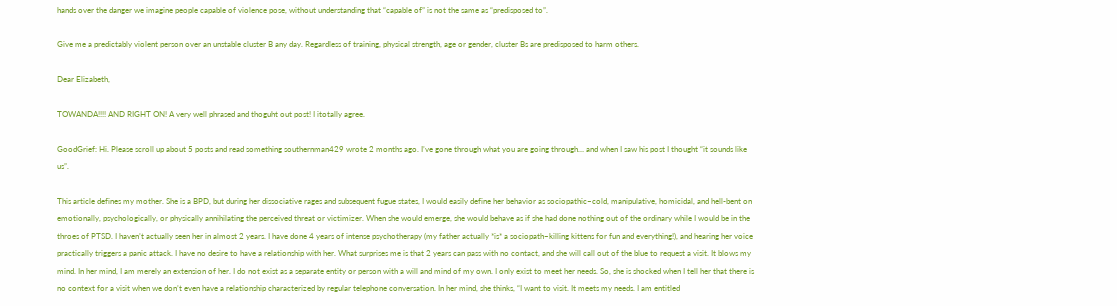hands over the danger we imagine people capable of violence pose, without understanding that “capable of” is not the same as “predisposed to”.

Give me a predictably violent person over an unstable cluster B any day. Regardless of training, physical strength, age or gender, cluster Bs are predisposed to harm others.

Dear Elizabeth,

TOWANDA!!!! AND RIGHT ON! A very well phrased and thoguht out post! I itotally agree.

GoodGrief: Hi. Please scroll up about 5 posts and read something southernman429 wrote 2 months ago. I’ve gone through what you are going through… and when I saw his post I thought “it sounds like us”.

This article defines my mother. She is a BPD, but during her dissociative rages and subsequent fugue states, I would easily define her behavior as sociopathic–cold, manipulative, homicidal, and hell-bent on emotionally, psychologically, or physically annihilating the perceived threat or victimizer. When she would emerge, she would behave as if she had done nothing out of the ordinary while I would be in the throes of PTSD. I haven’t actually seen her in almost 2 years. I have done 4 years of intense psychotherapy (my father actually *is* a sociopath–killing kittens for fun and everything!), and hearing her voice practically triggers a panic attack. I have no desire to have a relationship with her. What surprises me is that 2 years can pass with no contact, and she will call out of the blue to request a visit. It blows my mind. In her mind, I am merely an extension of her. I do not exist as a separate entity or person with a will and mind of my own. I only exist to meet her needs. So, she is shocked when I tell her that there is no context for a visit when we don’t even have a relationship characterized by regular telephone conversation. In her mind, she thinks, “I want to visit. It meets my needs. I am entitled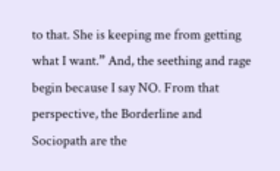to that. She is keeping me from getting what I want.” And, the seething and rage begin because I say NO. From that perspective, the Borderline and Sociopath are the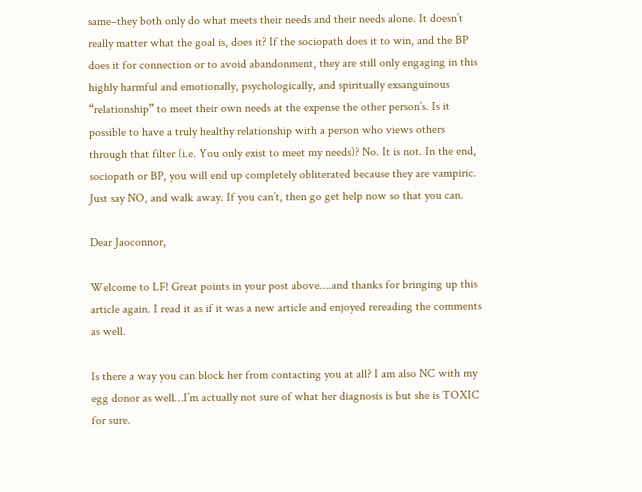same–they both only do what meets their needs and their needs alone. It doesn’t really matter what the goal is, does it? If the sociopath does it to win, and the BP does it for connection or to avoid abandonment, they are still only engaging in this highly harmful and emotionally, psychologically, and spiritually exsanguinous “relationship” to meet their own needs at the expense the other person’s. Is it possible to have a truly healthy relationship with a person who views others through that filter (i.e. You only exist to meet my needs)? No. It is not. In the end, sociopath or BP, you will end up completely obliterated because they are vampiric. Just say NO, and walk away. If you can’t, then go get help now so that you can.

Dear Jaoconnor,

Welcome to LF! Great points in your post above….and thanks for bringing up this article again. I read it as if it was a new article and enjoyed rereading the comments as well.

Is there a way you can block her from contacting you at all? I am also NC with my egg donor as well…I’m actually not sure of what her diagnosis is but she is TOXIC for sure.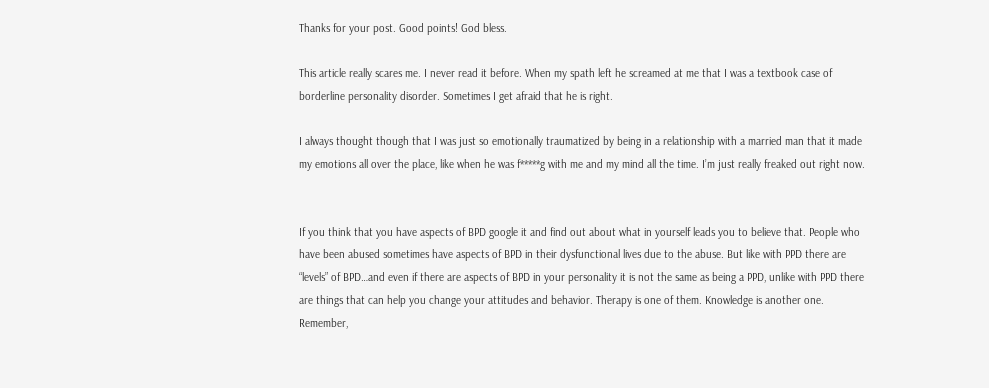Thanks for your post. Good points! God bless.

This article really scares me. I never read it before. When my spath left he screamed at me that I was a textbook case of borderline personality disorder. Sometimes I get afraid that he is right.

I always thought though that I was just so emotionally traumatized by being in a relationship with a married man that it made my emotions all over the place, like when he was f*****g with me and my mind all the time. I’m just really freaked out right now.


If you think that you have aspects of BPD google it and find out about what in yourself leads you to believe that. People who have been abused sometimes have aspects of BPD in their dysfunctional lives due to the abuse. But like with PPD there are “levels” of BPD…and even if there are aspects of BPD in your personality it is not the same as being a PPD, unlike with PPD there are things that can help you change your attitudes and behavior. Therapy is one of them. Knowledge is another one. Remember,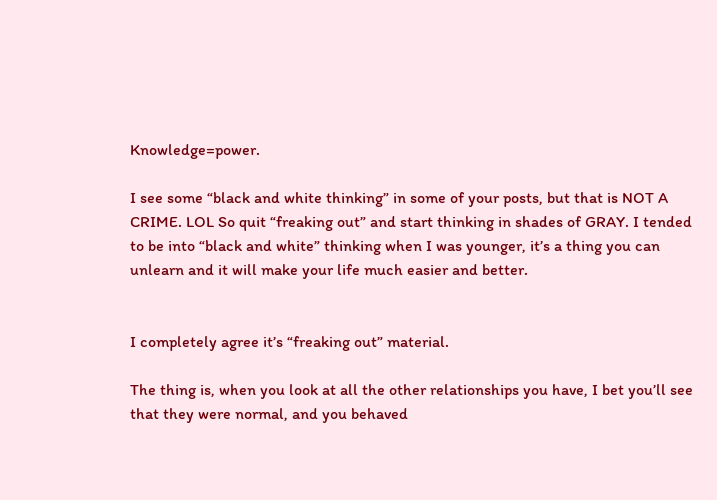Knowledge=power.

I see some “black and white thinking” in some of your posts, but that is NOT A CRIME. LOL So quit “freaking out” and start thinking in shades of GRAY. I tended to be into “black and white” thinking when I was younger, it’s a thing you can unlearn and it will make your life much easier and better.


I completely agree it’s “freaking out” material.

The thing is, when you look at all the other relationships you have, I bet you’ll see that they were normal, and you behaved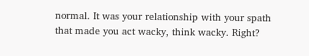normal. It was your relationship with your spath that made you act wacky, think wacky. Right?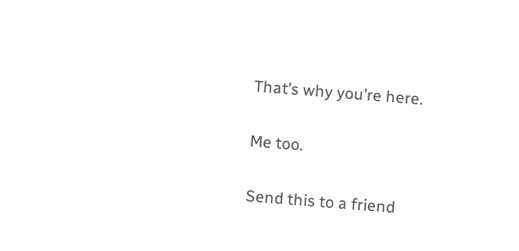That’s why you’re here.

Me too.

Send this to a friend